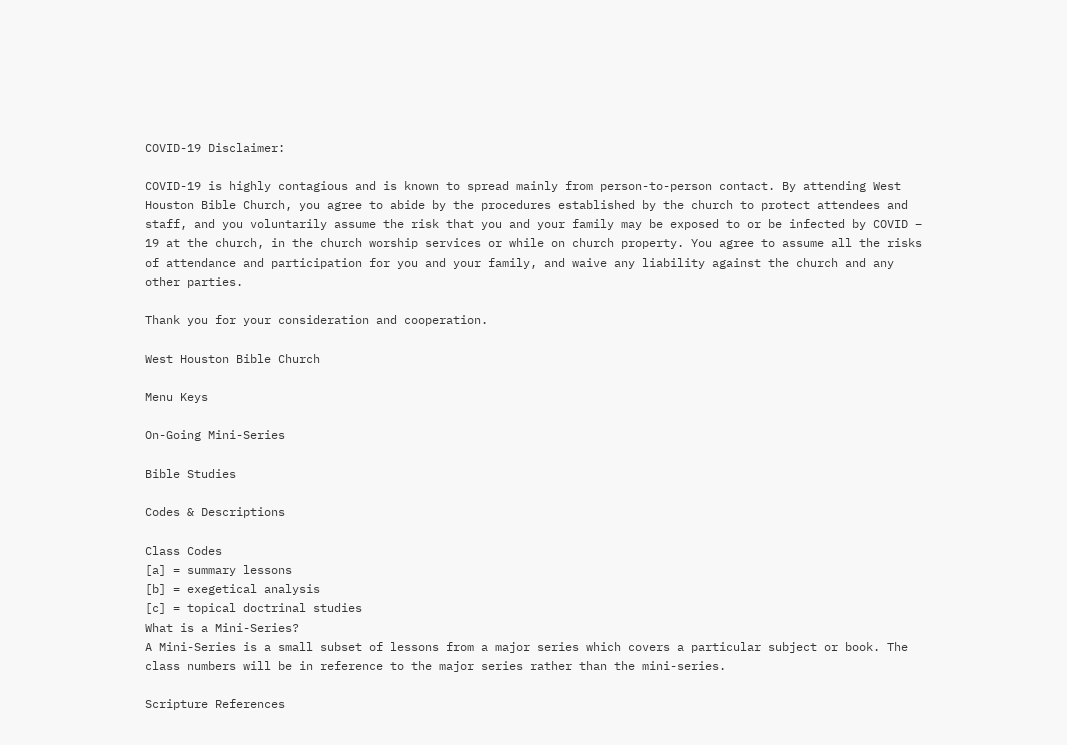COVID-19 Disclaimer:

COVID-19 is highly contagious and is known to spread mainly from person-to-person contact. By attending West Houston Bible Church, you agree to abide by the procedures established by the church to protect attendees and staff, and you voluntarily assume the risk that you and your family may be exposed to or be infected by COVID – 19 at the church, in the church worship services or while on church property. You agree to assume all the risks of attendance and participation for you and your family, and waive any liability against the church and any other parties.

Thank you for your consideration and cooperation.

West Houston Bible Church

Menu Keys

On-Going Mini-Series

Bible Studies

Codes & Descriptions

Class Codes
[a] = summary lessons
[b] = exegetical analysis
[c] = topical doctrinal studies
What is a Mini-Series?
A Mini-Series is a small subset of lessons from a major series which covers a particular subject or book. The class numbers will be in reference to the major series rather than the mini-series.

Scripture References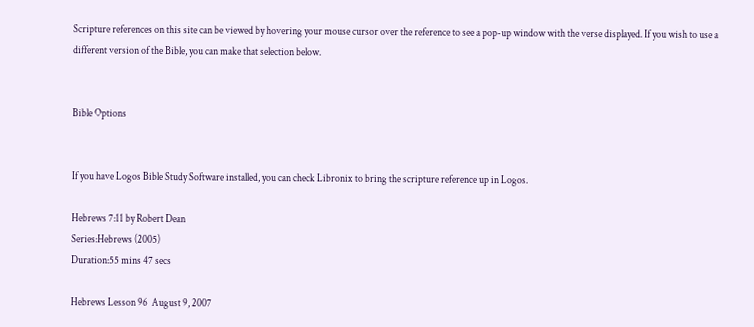Scripture references on this site can be viewed by hovering your mouse cursor over the reference to see a pop-up window with the verse displayed. If you wish to use a different version of the Bible, you can make that selection below.


Bible Options


If you have Logos Bible Study Software installed, you can check Libronix to bring the scripture reference up in Logos.

Hebrews 7:11 by Robert Dean
Series:Hebrews (2005)
Duration:55 mins 47 secs

Hebrews Lesson 96  August 9, 2007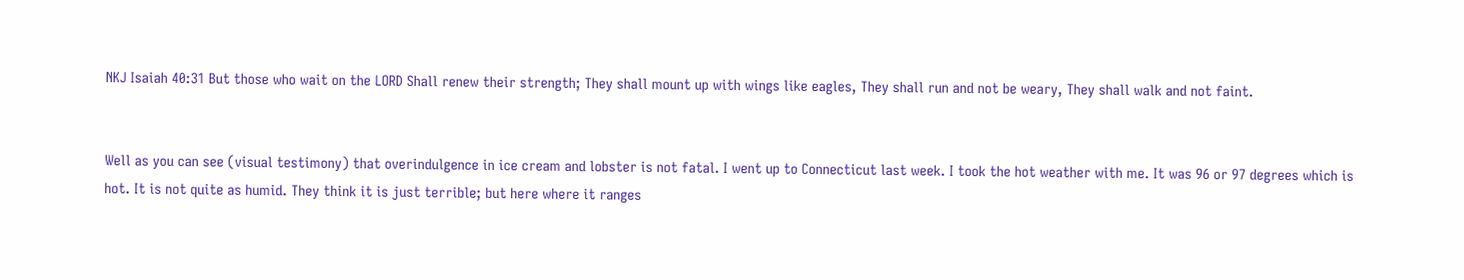NKJ Isaiah 40:31 But those who wait on the LORD Shall renew their strength; They shall mount up with wings like eagles, They shall run and not be weary, They shall walk and not faint.


Well as you can see (visual testimony) that overindulgence in ice cream and lobster is not fatal. I went up to Connecticut last week. I took the hot weather with me. It was 96 or 97 degrees which is hot. It is not quite as humid. They think it is just terrible; but here where it ranges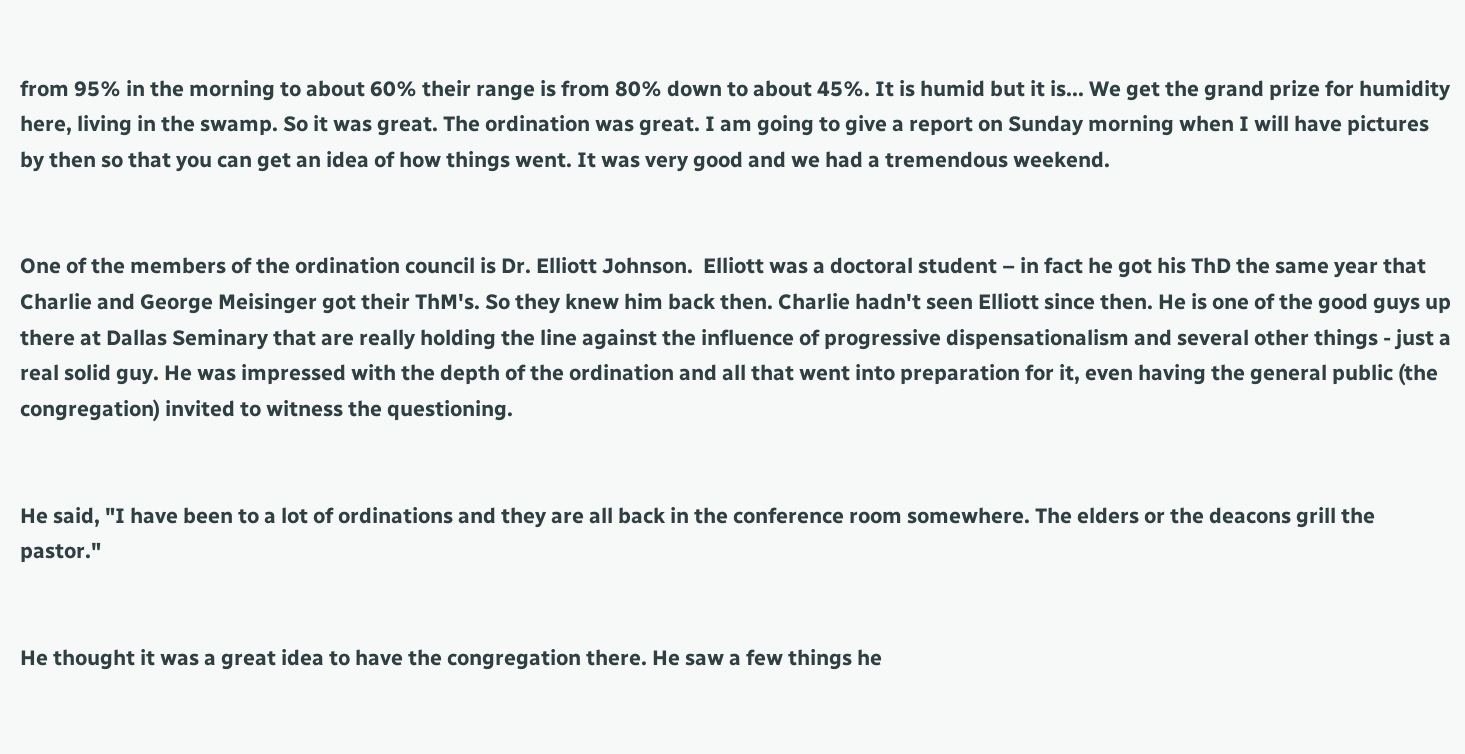from 95% in the morning to about 60% their range is from 80% down to about 45%. It is humid but it is... We get the grand prize for humidity here, living in the swamp. So it was great. The ordination was great. I am going to give a report on Sunday morning when I will have pictures by then so that you can get an idea of how things went. It was very good and we had a tremendous weekend.


One of the members of the ordination council is Dr. Elliott Johnson.  Elliott was a doctoral student – in fact he got his ThD the same year that Charlie and George Meisinger got their ThM's. So they knew him back then. Charlie hadn't seen Elliott since then. He is one of the good guys up there at Dallas Seminary that are really holding the line against the influence of progressive dispensationalism and several other things - just a real solid guy. He was impressed with the depth of the ordination and all that went into preparation for it, even having the general public (the congregation) invited to witness the questioning.


He said, "I have been to a lot of ordinations and they are all back in the conference room somewhere. The elders or the deacons grill the pastor."


He thought it was a great idea to have the congregation there. He saw a few things he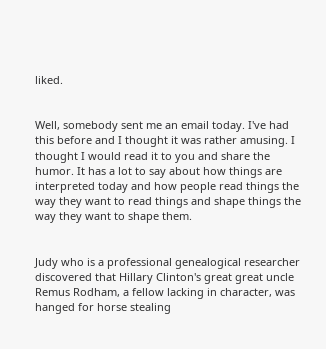liked.


Well, somebody sent me an email today. I've had this before and I thought it was rather amusing. I thought I would read it to you and share the humor. It has a lot to say about how things are interpreted today and how people read things the way they want to read things and shape things the way they want to shape them.


Judy who is a professional genealogical researcher discovered that Hillary Clinton's great great uncle Remus Rodham, a fellow lacking in character, was hanged for horse stealing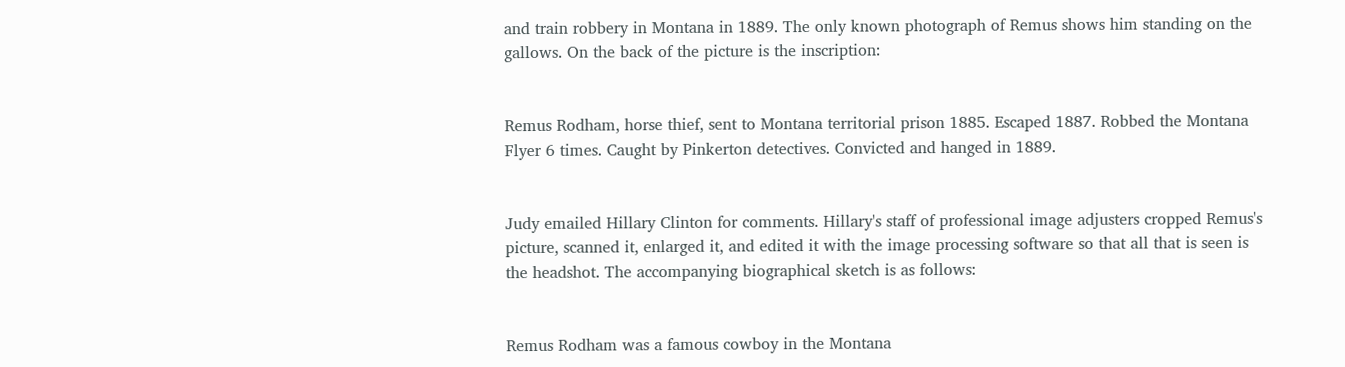and train robbery in Montana in 1889. The only known photograph of Remus shows him standing on the gallows. On the back of the picture is the inscription:


Remus Rodham, horse thief, sent to Montana territorial prison 1885. Escaped 1887. Robbed the Montana Flyer 6 times. Caught by Pinkerton detectives. Convicted and hanged in 1889.


Judy emailed Hillary Clinton for comments. Hillary's staff of professional image adjusters cropped Remus's picture, scanned it, enlarged it, and edited it with the image processing software so that all that is seen is the headshot. The accompanying biographical sketch is as follows:


Remus Rodham was a famous cowboy in the Montana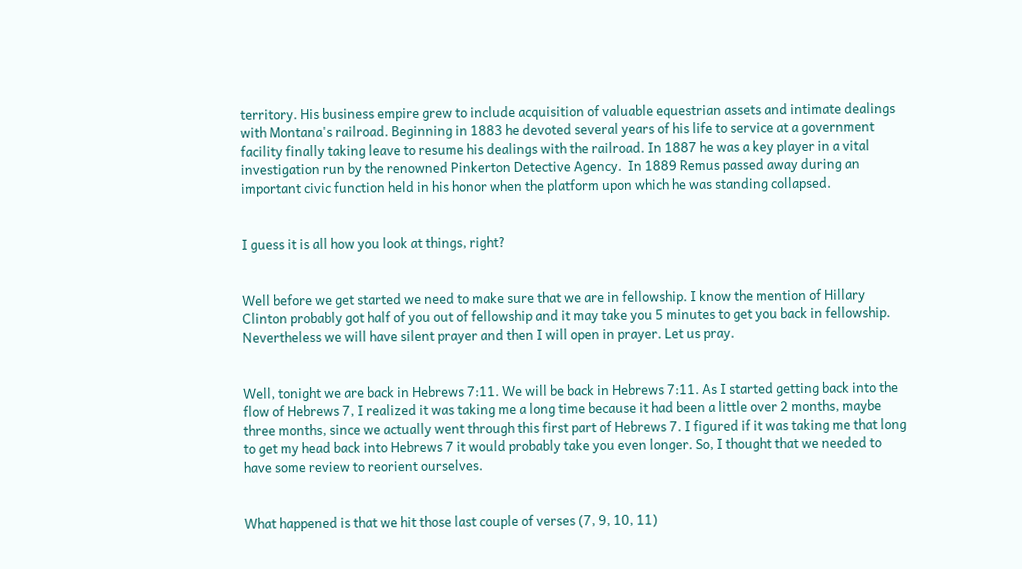territory. His business empire grew to include acquisition of valuable equestrian assets and intimate dealings with Montana's railroad. Beginning in 1883 he devoted several years of his life to service at a government facility finally taking leave to resume his dealings with the railroad. In 1887 he was a key player in a vital investigation run by the renowned Pinkerton Detective Agency.  In 1889 Remus passed away during an important civic function held in his honor when the platform upon which he was standing collapsed.


I guess it is all how you look at things, right?


Well before we get started we need to make sure that we are in fellowship. I know the mention of Hillary Clinton probably got half of you out of fellowship and it may take you 5 minutes to get you back in fellowship. Nevertheless we will have silent prayer and then I will open in prayer. Let us pray.


Well, tonight we are back in Hebrews 7:11. We will be back in Hebrews 7:11. As I started getting back into the flow of Hebrews 7, I realized it was taking me a long time because it had been a little over 2 months, maybe three months, since we actually went through this first part of Hebrews 7. I figured if it was taking me that long to get my head back into Hebrews 7 it would probably take you even longer. So, I thought that we needed to have some review to reorient ourselves.


What happened is that we hit those last couple of verses (7, 9, 10, 11)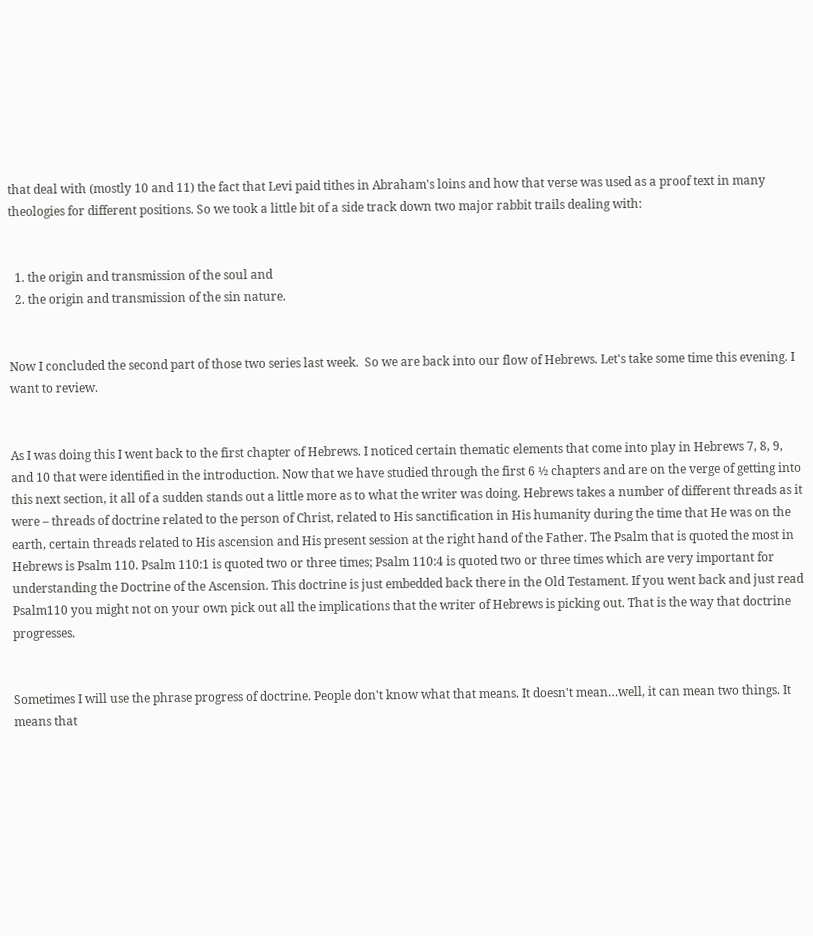that deal with (mostly 10 and 11) the fact that Levi paid tithes in Abraham's loins and how that verse was used as a proof text in many theologies for different positions. So we took a little bit of a side track down two major rabbit trails dealing with:


  1. the origin and transmission of the soul and
  2. the origin and transmission of the sin nature.


Now I concluded the second part of those two series last week.  So we are back into our flow of Hebrews. Let's take some time this evening. I want to review.


As I was doing this I went back to the first chapter of Hebrews. I noticed certain thematic elements that come into play in Hebrews 7, 8, 9, and 10 that were identified in the introduction. Now that we have studied through the first 6 ½ chapters and are on the verge of getting into this next section, it all of a sudden stands out a little more as to what the writer was doing. Hebrews takes a number of different threads as it were – threads of doctrine related to the person of Christ, related to His sanctification in His humanity during the time that He was on the earth, certain threads related to His ascension and His present session at the right hand of the Father. The Psalm that is quoted the most in Hebrews is Psalm 110. Psalm 110:1 is quoted two or three times; Psalm 110:4 is quoted two or three times which are very important for understanding the Doctrine of the Ascension. This doctrine is just embedded back there in the Old Testament. If you went back and just read Psalm110 you might not on your own pick out all the implications that the writer of Hebrews is picking out. That is the way that doctrine progresses.


Sometimes I will use the phrase progress of doctrine. People don't know what that means. It doesn't mean…well, it can mean two things. It means that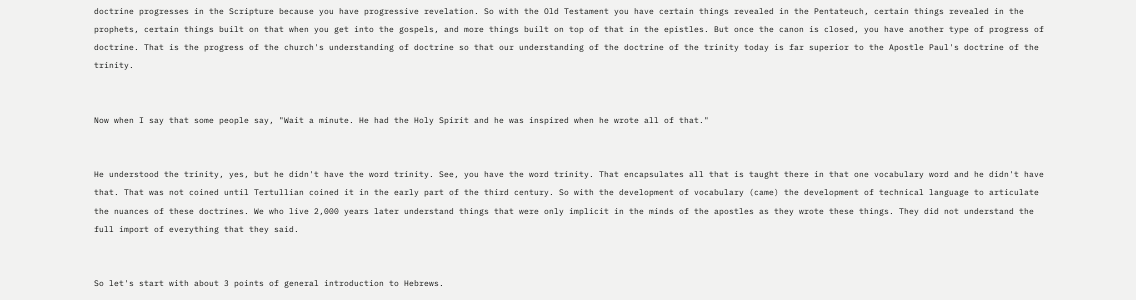doctrine progresses in the Scripture because you have progressive revelation. So with the Old Testament you have certain things revealed in the Pentateuch, certain things revealed in the prophets, certain things built on that when you get into the gospels, and more things built on top of that in the epistles. But once the canon is closed, you have another type of progress of doctrine. That is the progress of the church's understanding of doctrine so that our understanding of the doctrine of the trinity today is far superior to the Apostle Paul's doctrine of the trinity.


Now when I say that some people say, "Wait a minute. He had the Holy Spirit and he was inspired when he wrote all of that."


He understood the trinity, yes, but he didn't have the word trinity. See, you have the word trinity. That encapsulates all that is taught there in that one vocabulary word and he didn't have that. That was not coined until Tertullian coined it in the early part of the third century. So with the development of vocabulary (came) the development of technical language to articulate the nuances of these doctrines. We who live 2,000 years later understand things that were only implicit in the minds of the apostles as they wrote these things. They did not understand the full import of everything that they said.


So let's start with about 3 points of general introduction to Hebrews.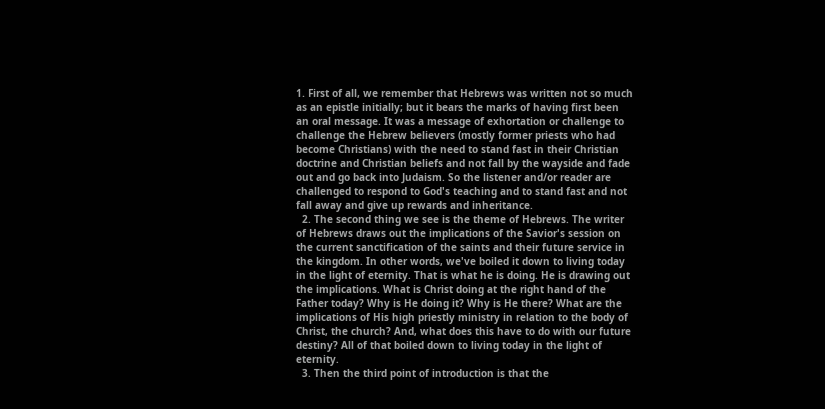1. First of all, we remember that Hebrews was written not so much as an epistle initially; but it bears the marks of having first been an oral message. It was a message of exhortation or challenge to challenge the Hebrew believers (mostly former priests who had become Christians) with the need to stand fast in their Christian doctrine and Christian beliefs and not fall by the wayside and fade out and go back into Judaism. So the listener and/or reader are challenged to respond to God's teaching and to stand fast and not fall away and give up rewards and inheritance.
  2. The second thing we see is the theme of Hebrews. The writer of Hebrews draws out the implications of the Savior's session on the current sanctification of the saints and their future service in the kingdom. In other words, we've boiled it down to living today in the light of eternity. That is what he is doing. He is drawing out the implications. What is Christ doing at the right hand of the Father today? Why is He doing it? Why is He there? What are the implications of His high priestly ministry in relation to the body of Christ, the church? And, what does this have to do with our future destiny? All of that boiled down to living today in the light of eternity.
  3. Then the third point of introduction is that the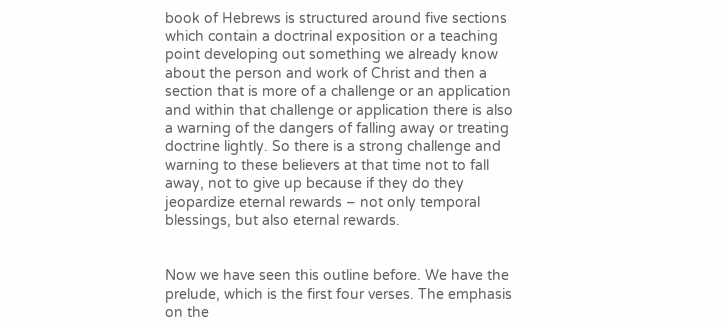book of Hebrews is structured around five sections which contain a doctrinal exposition or a teaching point developing out something we already know about the person and work of Christ and then a section that is more of a challenge or an application and within that challenge or application there is also a warning of the dangers of falling away or treating doctrine lightly. So there is a strong challenge and warning to these believers at that time not to fall away, not to give up because if they do they jeopardize eternal rewards – not only temporal blessings, but also eternal rewards.


Now we have seen this outline before. We have the prelude, which is the first four verses. The emphasis on the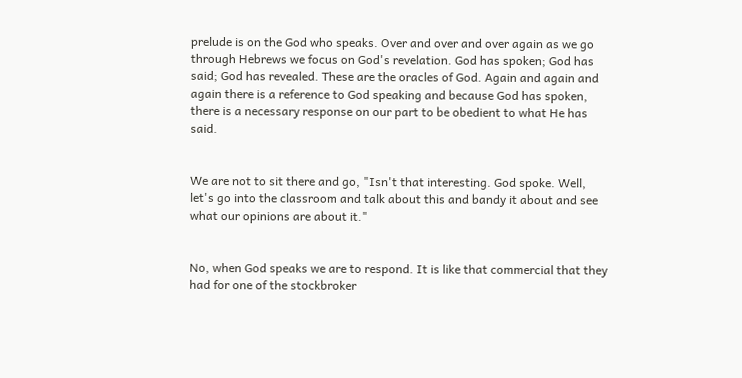prelude is on the God who speaks. Over and over and over again as we go through Hebrews we focus on God's revelation. God has spoken; God has said; God has revealed. These are the oracles of God. Again and again and again there is a reference to God speaking and because God has spoken, there is a necessary response on our part to be obedient to what He has said.


We are not to sit there and go, "Isn't that interesting. God spoke. Well, let's go into the classroom and talk about this and bandy it about and see what our opinions are about it."


No, when God speaks we are to respond. It is like that commercial that they had for one of the stockbroker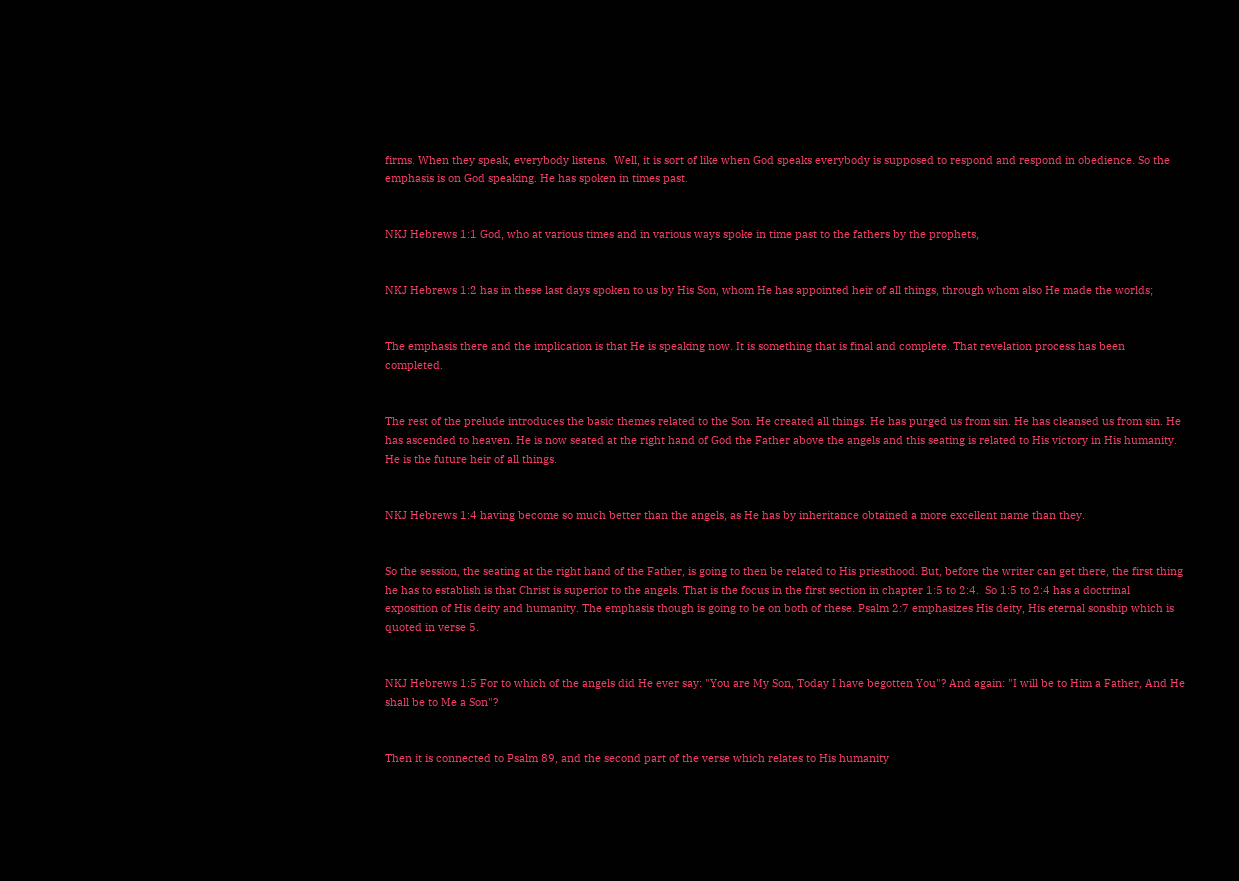firms. When they speak, everybody listens.  Well, it is sort of like when God speaks everybody is supposed to respond and respond in obedience. So the emphasis is on God speaking. He has spoken in times past.


NKJ Hebrews 1:1 God, who at various times and in various ways spoke in time past to the fathers by the prophets,


NKJ Hebrews 1:2 has in these last days spoken to us by His Son, whom He has appointed heir of all things, through whom also He made the worlds;


The emphasis there and the implication is that He is speaking now. It is something that is final and complete. That revelation process has been completed.


The rest of the prelude introduces the basic themes related to the Son. He created all things. He has purged us from sin. He has cleansed us from sin. He has ascended to heaven. He is now seated at the right hand of God the Father above the angels and this seating is related to His victory in His humanity. He is the future heir of all things.


NKJ Hebrews 1:4 having become so much better than the angels, as He has by inheritance obtained a more excellent name than they.


So the session, the seating at the right hand of the Father, is going to then be related to His priesthood. But, before the writer can get there, the first thing he has to establish is that Christ is superior to the angels. That is the focus in the first section in chapter 1:5 to 2:4.  So 1:5 to 2:4 has a doctrinal exposition of His deity and humanity. The emphasis though is going to be on both of these. Psalm 2:7 emphasizes His deity, His eternal sonship which is quoted in verse 5.


NKJ Hebrews 1:5 For to which of the angels did He ever say: "You are My Son, Today I have begotten You"? And again: "I will be to Him a Father, And He shall be to Me a Son"?


Then it is connected to Psalm 89, and the second part of the verse which relates to His humanity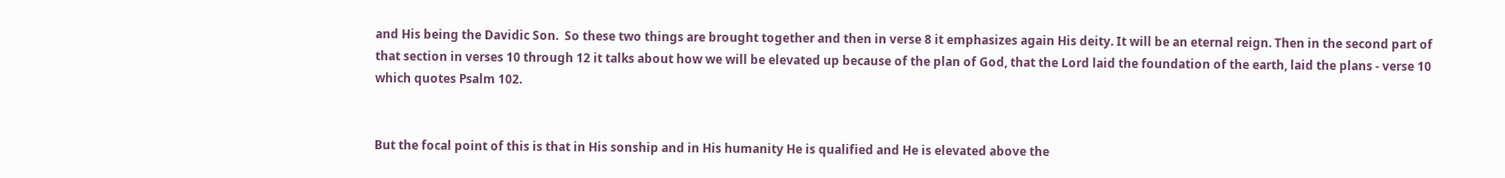and His being the Davidic Son.  So these two things are brought together and then in verse 8 it emphasizes again His deity. It will be an eternal reign. Then in the second part of that section in verses 10 through 12 it talks about how we will be elevated up because of the plan of God, that the Lord laid the foundation of the earth, laid the plans - verse 10 which quotes Psalm 102.


But the focal point of this is that in His sonship and in His humanity He is qualified and He is elevated above the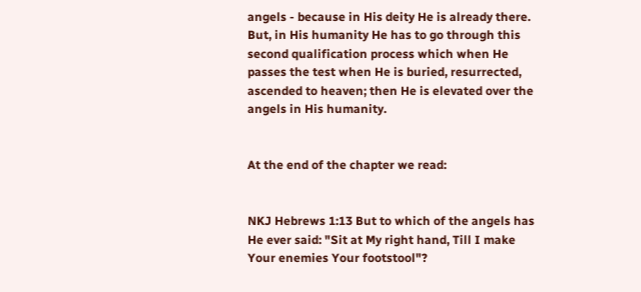angels - because in His deity He is already there. But, in His humanity He has to go through this second qualification process which when He passes the test when He is buried, resurrected, ascended to heaven; then He is elevated over the angels in His humanity.


At the end of the chapter we read:


NKJ Hebrews 1:13 But to which of the angels has He ever said: "Sit at My right hand, Till I make Your enemies Your footstool"?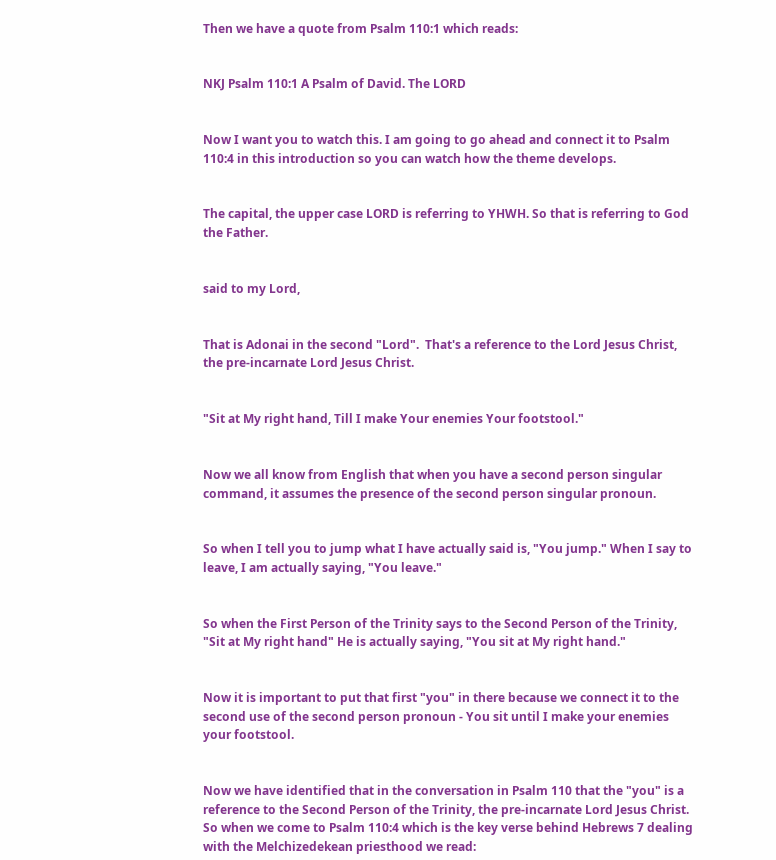Then we have a quote from Psalm 110:1 which reads:


NKJ Psalm 110:1 A Psalm of David. The LORD


Now I want you to watch this. I am going to go ahead and connect it to Psalm 110:4 in this introduction so you can watch how the theme develops.


The capital, the upper case LORD is referring to YHWH. So that is referring to God the Father.


said to my Lord,


That is Adonai in the second "Lord".  That's a reference to the Lord Jesus Christ, the pre-incarnate Lord Jesus Christ.


"Sit at My right hand, Till I make Your enemies Your footstool."


Now we all know from English that when you have a second person singular command, it assumes the presence of the second person singular pronoun.


So when I tell you to jump what I have actually said is, "You jump." When I say to leave, I am actually saying, "You leave."


So when the First Person of the Trinity says to the Second Person of the Trinity, "Sit at My right hand" He is actually saying, "You sit at My right hand."


Now it is important to put that first "you" in there because we connect it to the second use of the second person pronoun - You sit until I make your enemies your footstool.


Now we have identified that in the conversation in Psalm 110 that the "you" is a reference to the Second Person of the Trinity, the pre-incarnate Lord Jesus Christ. So when we come to Psalm 110:4 which is the key verse behind Hebrews 7 dealing with the Melchizedekean priesthood we read: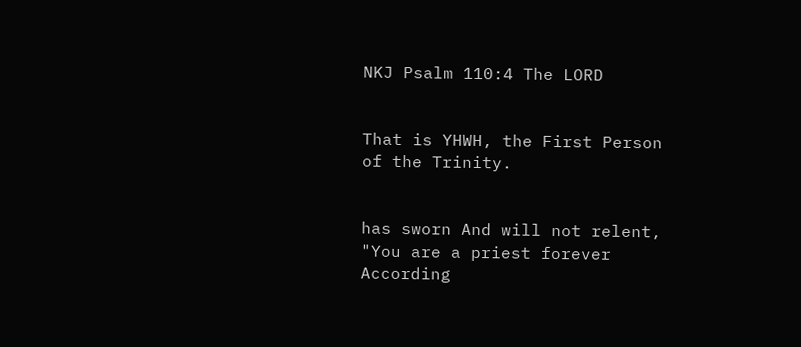NKJ Psalm 110:4 The LORD


That is YHWH, the First Person of the Trinity.


has sworn And will not relent, "You are a priest forever According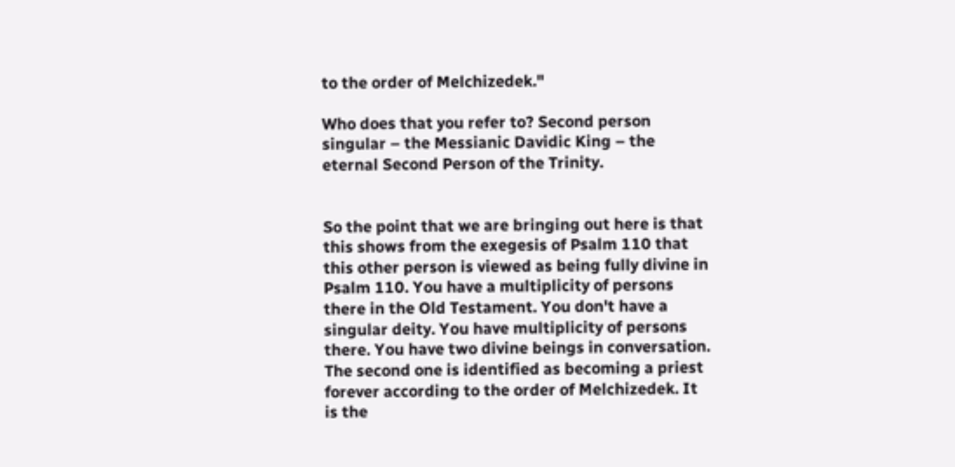to the order of Melchizedek."

Who does that you refer to? Second person singular – the Messianic Davidic King – the eternal Second Person of the Trinity.


So the point that we are bringing out here is that this shows from the exegesis of Psalm 110 that this other person is viewed as being fully divine in Psalm 110. You have a multiplicity of persons there in the Old Testament. You don't have a singular deity. You have multiplicity of persons there. You have two divine beings in conversation. The second one is identified as becoming a priest forever according to the order of Melchizedek. It is the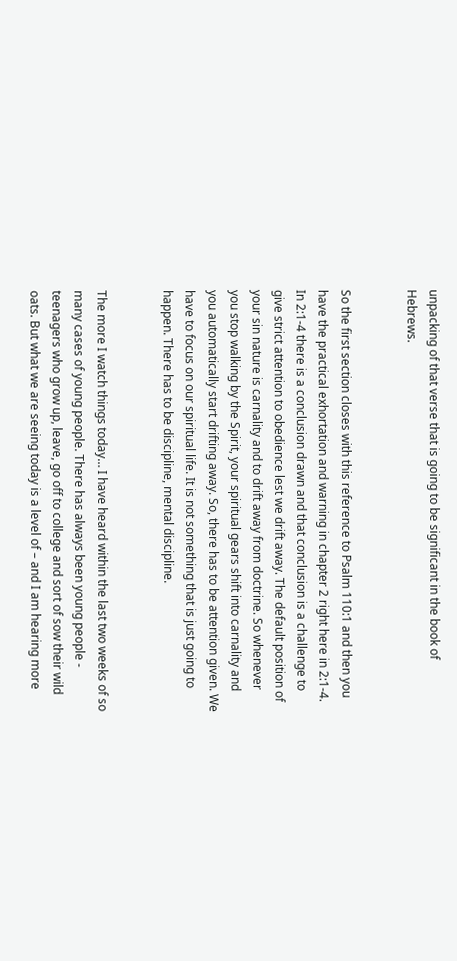unpacking of that verse that is going to be significant in the book of Hebrews.


So the first section closes with this reference to Psalm 110:1 and then you have the practical exhortation and warning in chapter 2 right here in 2:1-4. In 2:1-4 there is a conclusion drawn and that conclusion is a challenge to give strict attention to obedience lest we drift away. The default position of your sin nature is carnality and to drift away from doctrine. So whenever you stop walking by the Spirit, your spiritual gears shift into carnality and you automatically start drifting away. So, there has to be attention given. We have to focus on our spiritual life. It is not something that is just going to happen. There has to be discipline, mental discipline.


The more I watch things today… I have heard within the last two weeks of so many cases of young people. There has always been young people - teenagers who grow up, leave, go off to college and sort of sow their wild oats. But what we are seeing today is a level of – and I am hearing more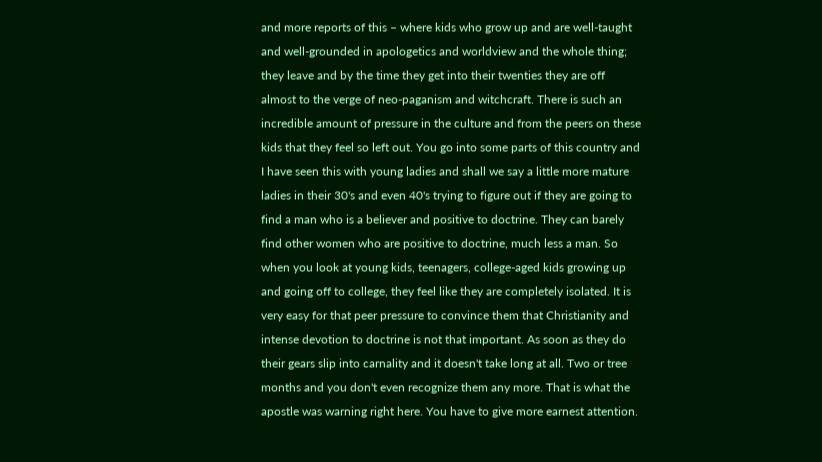and more reports of this – where kids who grow up and are well-taught and well-grounded in apologetics and worldview and the whole thing; they leave and by the time they get into their twenties they are off almost to the verge of neo-paganism and witchcraft. There is such an incredible amount of pressure in the culture and from the peers on these kids that they feel so left out. You go into some parts of this country and I have seen this with young ladies and shall we say a little more mature ladies in their 30's and even 40's trying to figure out if they are going to find a man who is a believer and positive to doctrine. They can barely find other women who are positive to doctrine, much less a man. So when you look at young kids, teenagers, college-aged kids growing up and going off to college, they feel like they are completely isolated. It is very easy for that peer pressure to convince them that Christianity and intense devotion to doctrine is not that important. As soon as they do their gears slip into carnality and it doesn't take long at all. Two or tree months and you don't even recognize them any more. That is what the apostle was warning right here. You have to give more earnest attention.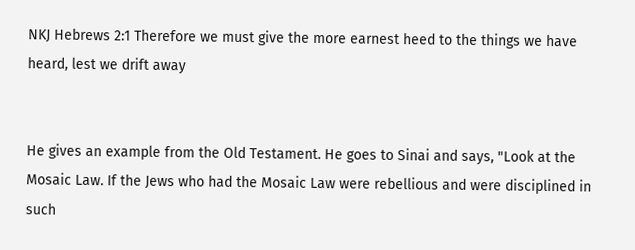NKJ Hebrews 2:1 Therefore we must give the more earnest heed to the things we have heard, lest we drift away


He gives an example from the Old Testament. He goes to Sinai and says, "Look at the Mosaic Law. If the Jews who had the Mosaic Law were rebellious and were disciplined in such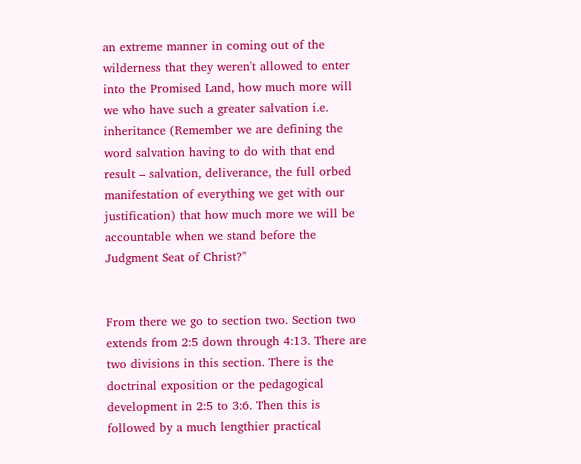an extreme manner in coming out of the wilderness that they weren't allowed to enter into the Promised Land, how much more will we who have such a greater salvation i.e. inheritance (Remember we are defining the word salvation having to do with that end result – salvation, deliverance, the full orbed manifestation of everything we get with our justification) that how much more we will be accountable when we stand before the Judgment Seat of Christ?"


From there we go to section two. Section two extends from 2:5 down through 4:13. There are two divisions in this section. There is the doctrinal exposition or the pedagogical development in 2:5 to 3:6. Then this is followed by a much lengthier practical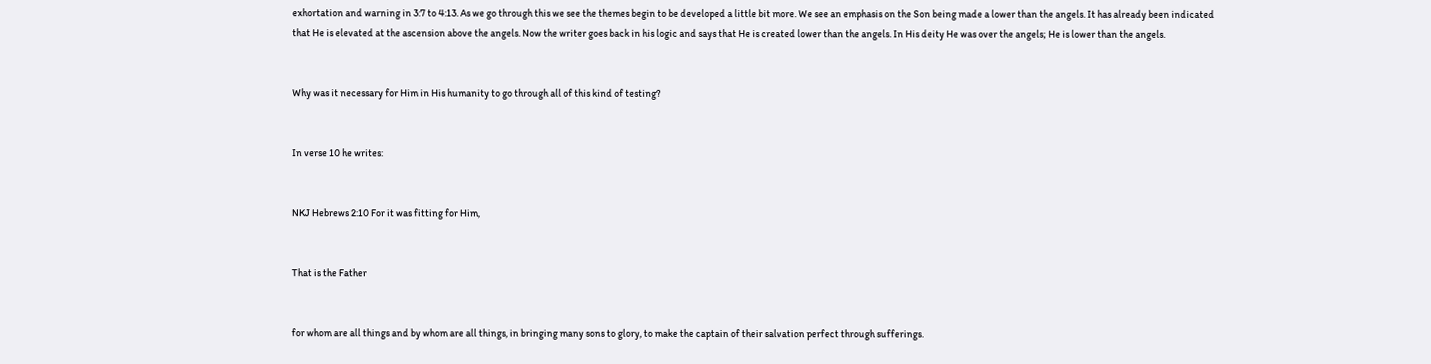exhortation and warning in 3:7 to 4:13. As we go through this we see the themes begin to be developed a little bit more. We see an emphasis on the Son being made a lower than the angels. It has already been indicated that He is elevated at the ascension above the angels. Now the writer goes back in his logic and says that He is created lower than the angels. In His deity He was over the angels; He is lower than the angels.


Why was it necessary for Him in His humanity to go through all of this kind of testing?


In verse 10 he writes:


NKJ Hebrews 2:10 For it was fitting for Him,


That is the Father


for whom are all things and by whom are all things, in bringing many sons to glory, to make the captain of their salvation perfect through sufferings.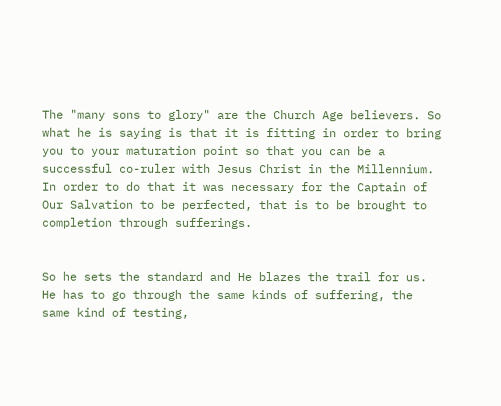The "many sons to glory" are the Church Age believers. So what he is saying is that it is fitting in order to bring you to your maturation point so that you can be a successful co-ruler with Jesus Christ in the Millennium. In order to do that it was necessary for the Captain of Our Salvation to be perfected, that is to be brought to completion through sufferings.


So he sets the standard and He blazes the trail for us. He has to go through the same kinds of suffering, the same kind of testing,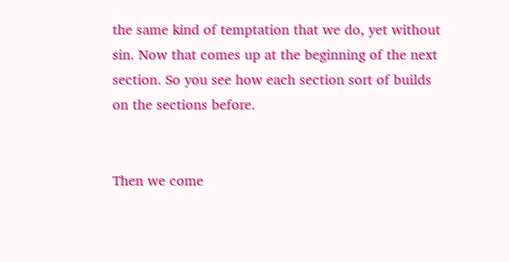the same kind of temptation that we do, yet without sin. Now that comes up at the beginning of the next section. So you see how each section sort of builds on the sections before.


Then we come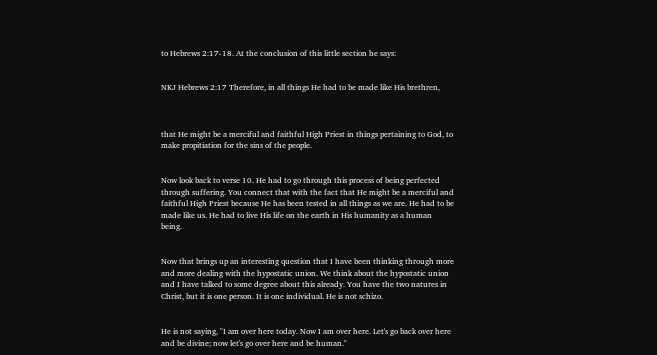to Hebrews 2:17-18. At the conclusion of this little section he says:


NKJ Hebrews 2:17 Therefore, in all things He had to be made like His brethren,



that He might be a merciful and faithful High Priest in things pertaining to God, to make propitiation for the sins of the people.


Now look back to verse 10. He had to go through this process of being perfected through suffering. You connect that with the fact that He might be a merciful and faithful High Priest because He has been tested in all things as we are. He had to be made like us. He had to live His life on the earth in His humanity as a human being.


Now that brings up an interesting question that I have been thinking through more and more dealing with the hypostatic union. We think about the hypostatic union and I have talked to some degree about this already. You have the two natures in Christ, but it is one person. It is one individual. He is not schizo.


He is not saying, "I am over here today. Now I am over here. Let's go back over here and be divine; now let's go over here and be human."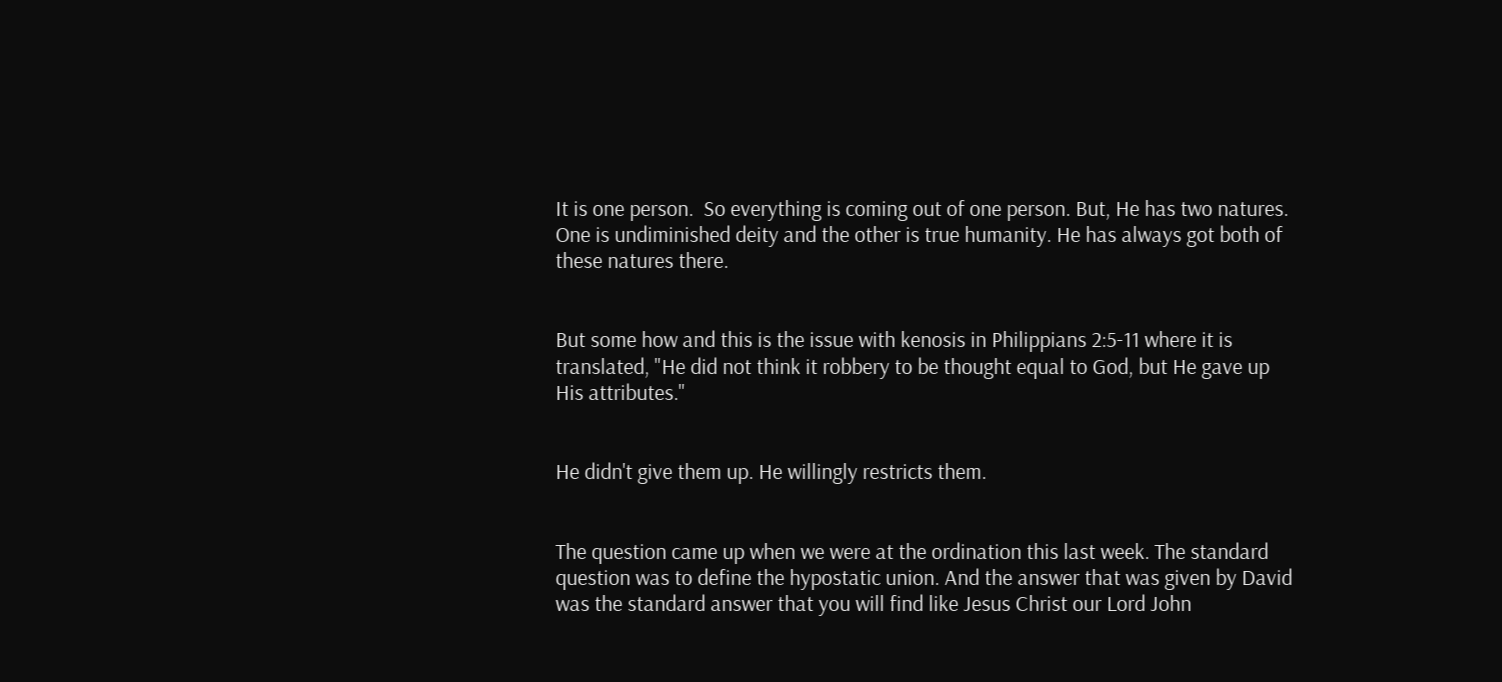It is one person.  So everything is coming out of one person. But, He has two natures. One is undiminished deity and the other is true humanity. He has always got both of these natures there.


But some how and this is the issue with kenosis in Philippians 2:5-11 where it is translated, "He did not think it robbery to be thought equal to God, but He gave up His attributes."


He didn't give them up. He willingly restricts them.


The question came up when we were at the ordination this last week. The standard question was to define the hypostatic union. And the answer that was given by David was the standard answer that you will find like Jesus Christ our Lord John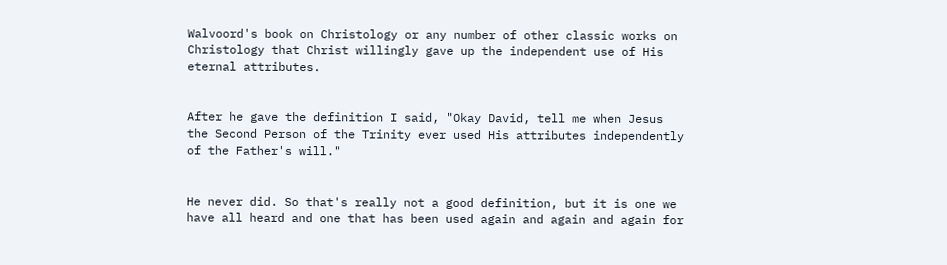Walvoord's book on Christology or any number of other classic works on Christology that Christ willingly gave up the independent use of His eternal attributes.


After he gave the definition I said, "Okay David, tell me when Jesus the Second Person of the Trinity ever used His attributes independently of the Father's will."


He never did. So that's really not a good definition, but it is one we have all heard and one that has been used again and again and again for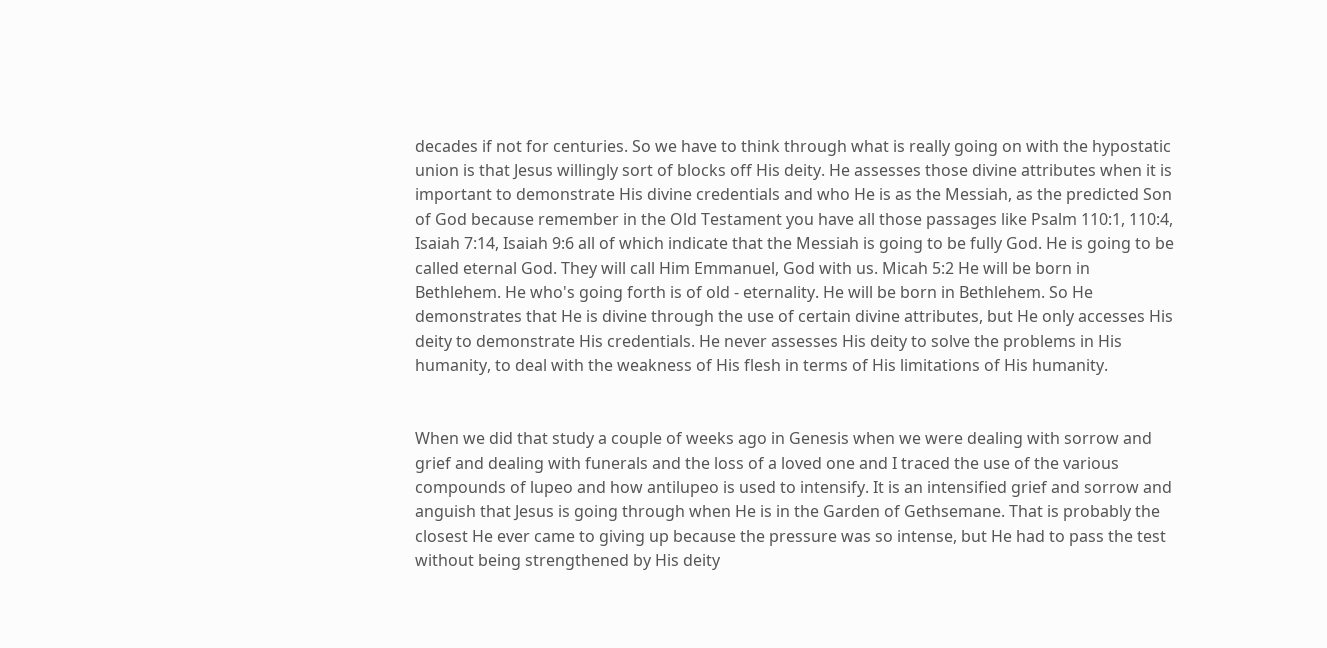decades if not for centuries. So we have to think through what is really going on with the hypostatic union is that Jesus willingly sort of blocks off His deity. He assesses those divine attributes when it is important to demonstrate His divine credentials and who He is as the Messiah, as the predicted Son of God because remember in the Old Testament you have all those passages like Psalm 110:1, 110:4, Isaiah 7:14, Isaiah 9:6 all of which indicate that the Messiah is going to be fully God. He is going to be called eternal God. They will call Him Emmanuel, God with us. Micah 5:2 He will be born in Bethlehem. He who's going forth is of old - eternality. He will be born in Bethlehem. So He demonstrates that He is divine through the use of certain divine attributes, but He only accesses His deity to demonstrate His credentials. He never assesses His deity to solve the problems in His humanity, to deal with the weakness of His flesh in terms of His limitations of His humanity.


When we did that study a couple of weeks ago in Genesis when we were dealing with sorrow and grief and dealing with funerals and the loss of a loved one and I traced the use of the various compounds of lupeo and how antilupeo is used to intensify. It is an intensified grief and sorrow and anguish that Jesus is going through when He is in the Garden of Gethsemane. That is probably the closest He ever came to giving up because the pressure was so intense, but He had to pass the test without being strengthened by His deity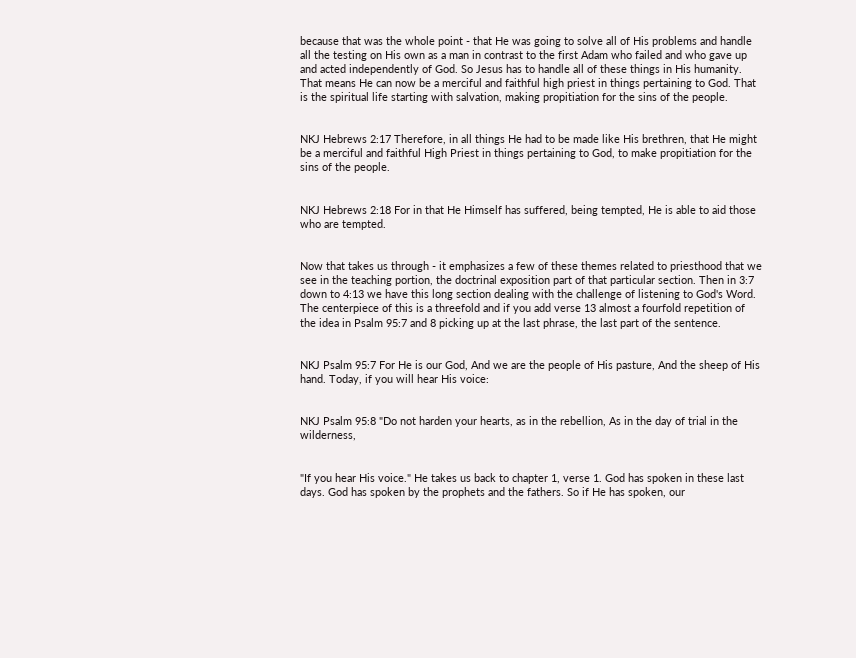because that was the whole point - that He was going to solve all of His problems and handle all the testing on His own as a man in contrast to the first Adam who failed and who gave up and acted independently of God. So Jesus has to handle all of these things in His humanity. That means He can now be a merciful and faithful high priest in things pertaining to God. That is the spiritual life starting with salvation, making propitiation for the sins of the people.


NKJ Hebrews 2:17 Therefore, in all things He had to be made like His brethren, that He might be a merciful and faithful High Priest in things pertaining to God, to make propitiation for the sins of the people.


NKJ Hebrews 2:18 For in that He Himself has suffered, being tempted, He is able to aid those who are tempted.


Now that takes us through - it emphasizes a few of these themes related to priesthood that we see in the teaching portion, the doctrinal exposition part of that particular section. Then in 3:7 down to 4:13 we have this long section dealing with the challenge of listening to God's Word. The centerpiece of this is a threefold and if you add verse 13 almost a fourfold repetition of the idea in Psalm 95:7 and 8 picking up at the last phrase, the last part of the sentence.


NKJ Psalm 95:7 For He is our God, And we are the people of His pasture, And the sheep of His hand. Today, if you will hear His voice:


NKJ Psalm 95:8 "Do not harden your hearts, as in the rebellion, As in the day of trial in the wilderness,


"If you hear His voice." He takes us back to chapter 1, verse 1. God has spoken in these last days. God has spoken by the prophets and the fathers. So if He has spoken, our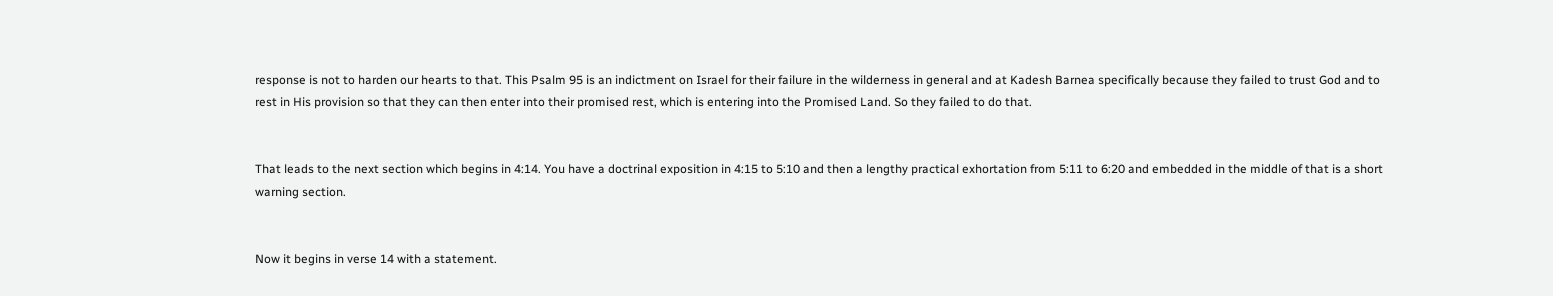response is not to harden our hearts to that. This Psalm 95 is an indictment on Israel for their failure in the wilderness in general and at Kadesh Barnea specifically because they failed to trust God and to rest in His provision so that they can then enter into their promised rest, which is entering into the Promised Land. So they failed to do that.


That leads to the next section which begins in 4:14. You have a doctrinal exposition in 4:15 to 5:10 and then a lengthy practical exhortation from 5:11 to 6:20 and embedded in the middle of that is a short warning section.


Now it begins in verse 14 with a statement.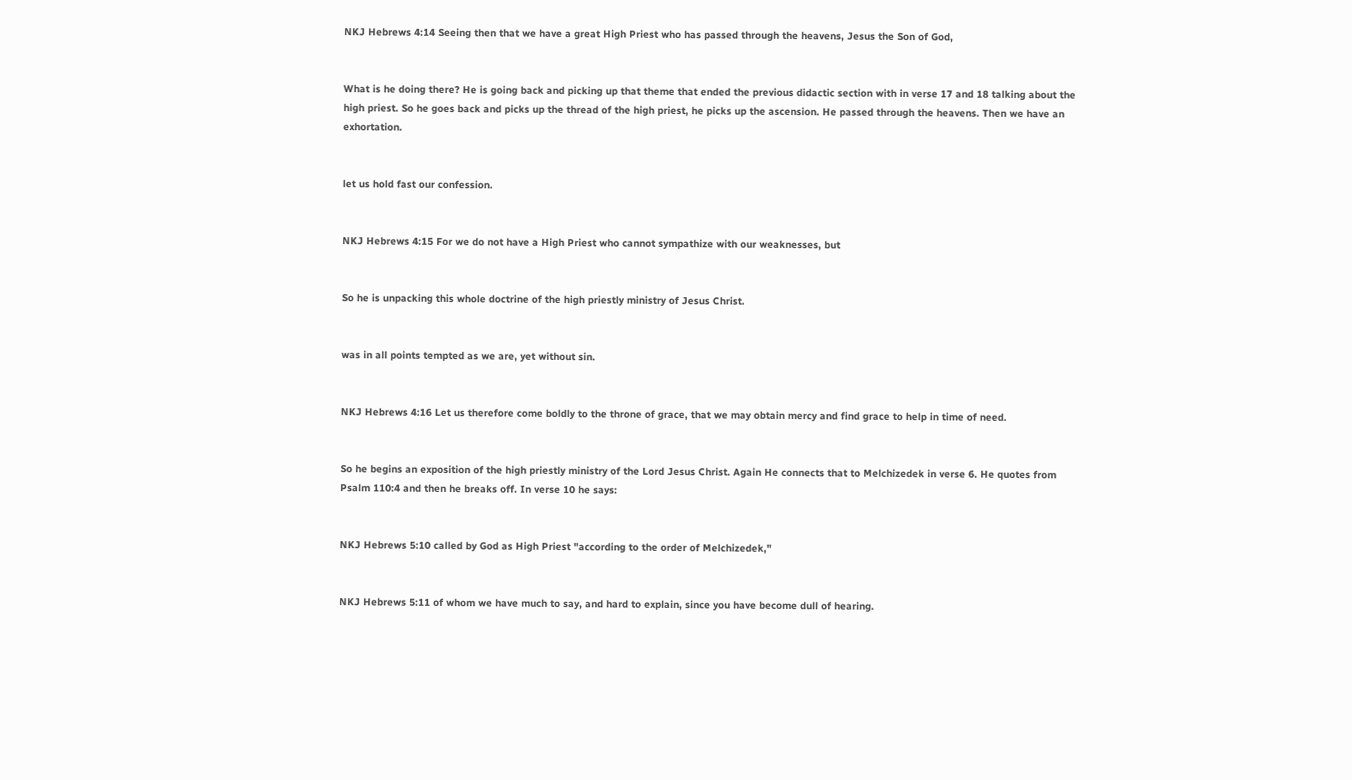NKJ Hebrews 4:14 Seeing then that we have a great High Priest who has passed through the heavens, Jesus the Son of God,


What is he doing there? He is going back and picking up that theme that ended the previous didactic section with in verse 17 and 18 talking about the high priest. So he goes back and picks up the thread of the high priest, he picks up the ascension. He passed through the heavens. Then we have an exhortation.


let us hold fast our confession.


NKJ Hebrews 4:15 For we do not have a High Priest who cannot sympathize with our weaknesses, but


So he is unpacking this whole doctrine of the high priestly ministry of Jesus Christ.


was in all points tempted as we are, yet without sin.


NKJ Hebrews 4:16 Let us therefore come boldly to the throne of grace, that we may obtain mercy and find grace to help in time of need.


So he begins an exposition of the high priestly ministry of the Lord Jesus Christ. Again He connects that to Melchizedek in verse 6. He quotes from Psalm 110:4 and then he breaks off. In verse 10 he says:


NKJ Hebrews 5:10 called by God as High Priest "according to the order of Melchizedek,"


NKJ Hebrews 5:11 of whom we have much to say, and hard to explain, since you have become dull of hearing.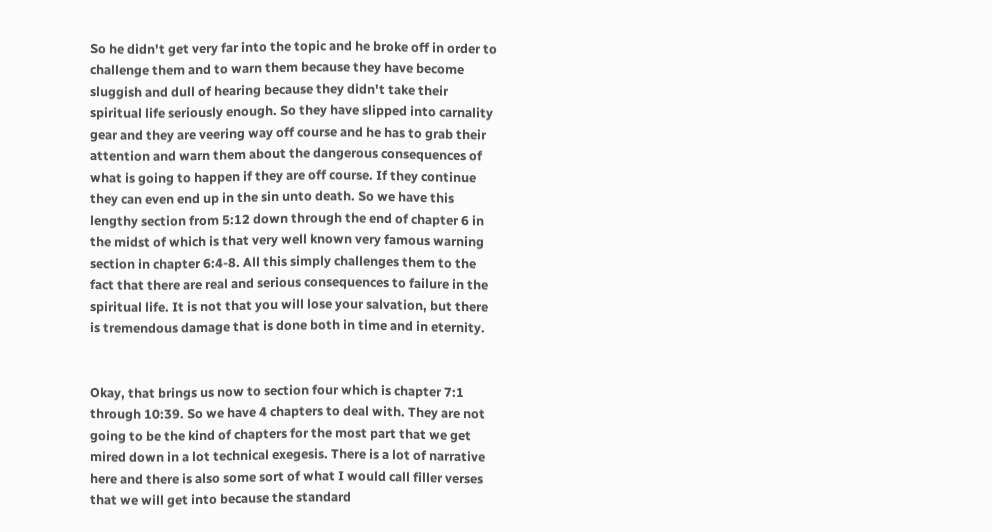So he didn't get very far into the topic and he broke off in order to challenge them and to warn them because they have become sluggish and dull of hearing because they didn't take their spiritual life seriously enough. So they have slipped into carnality gear and they are veering way off course and he has to grab their attention and warn them about the dangerous consequences of what is going to happen if they are off course. If they continue they can even end up in the sin unto death. So we have this lengthy section from 5:12 down through the end of chapter 6 in the midst of which is that very well known very famous warning section in chapter 6:4-8. All this simply challenges them to the fact that there are real and serious consequences to failure in the spiritual life. It is not that you will lose your salvation, but there is tremendous damage that is done both in time and in eternity.


Okay, that brings us now to section four which is chapter 7:1 through 10:39. So we have 4 chapters to deal with. They are not going to be the kind of chapters for the most part that we get mired down in a lot technical exegesis. There is a lot of narrative here and there is also some sort of what I would call filler verses that we will get into because the standard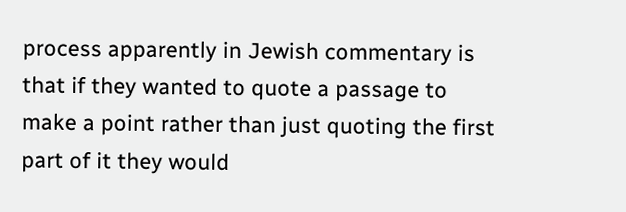process apparently in Jewish commentary is that if they wanted to quote a passage to make a point rather than just quoting the first part of it they would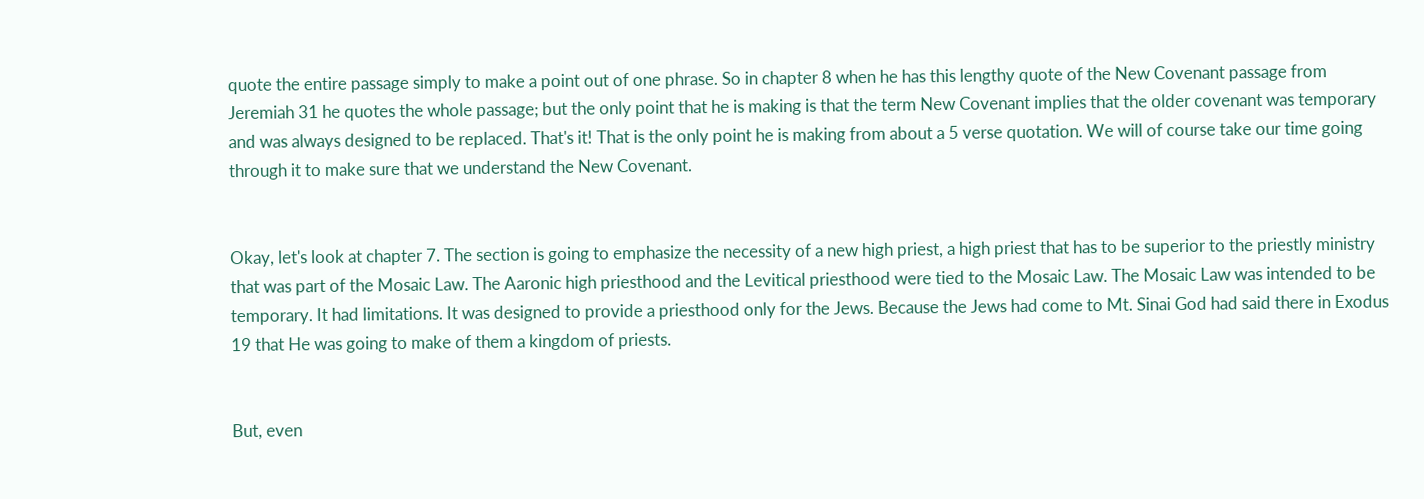quote the entire passage simply to make a point out of one phrase. So in chapter 8 when he has this lengthy quote of the New Covenant passage from Jeremiah 31 he quotes the whole passage; but the only point that he is making is that the term New Covenant implies that the older covenant was temporary and was always designed to be replaced. That's it! That is the only point he is making from about a 5 verse quotation. We will of course take our time going through it to make sure that we understand the New Covenant.


Okay, let's look at chapter 7. The section is going to emphasize the necessity of a new high priest, a high priest that has to be superior to the priestly ministry that was part of the Mosaic Law. The Aaronic high priesthood and the Levitical priesthood were tied to the Mosaic Law. The Mosaic Law was intended to be temporary. It had limitations. It was designed to provide a priesthood only for the Jews. Because the Jews had come to Mt. Sinai God had said there in Exodus 19 that He was going to make of them a kingdom of priests.


But, even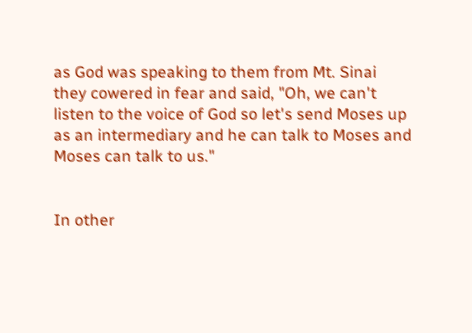as God was speaking to them from Mt. Sinai they cowered in fear and said, "Oh, we can't listen to the voice of God so let's send Moses up as an intermediary and he can talk to Moses and Moses can talk to us."


In other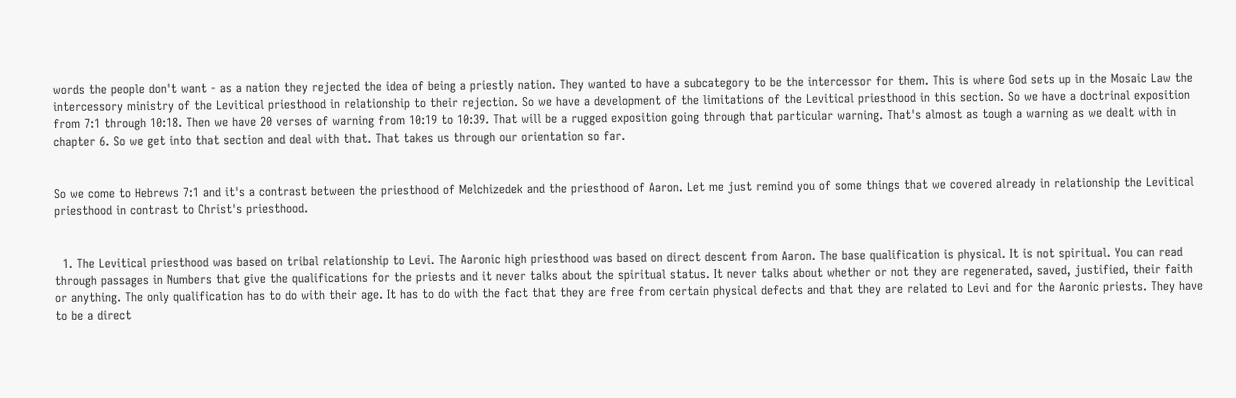words the people don't want - as a nation they rejected the idea of being a priestly nation. They wanted to have a subcategory to be the intercessor for them. This is where God sets up in the Mosaic Law the intercessory ministry of the Levitical priesthood in relationship to their rejection. So we have a development of the limitations of the Levitical priesthood in this section. So we have a doctrinal exposition from 7:1 through 10:18. Then we have 20 verses of warning from 10:19 to 10:39. That will be a rugged exposition going through that particular warning. That's almost as tough a warning as we dealt with in chapter 6. So we get into that section and deal with that. That takes us through our orientation so far.


So we come to Hebrews 7:1 and it's a contrast between the priesthood of Melchizedek and the priesthood of Aaron. Let me just remind you of some things that we covered already in relationship the Levitical priesthood in contrast to Christ's priesthood.


  1. The Levitical priesthood was based on tribal relationship to Levi. The Aaronic high priesthood was based on direct descent from Aaron. The base qualification is physical. It is not spiritual. You can read through passages in Numbers that give the qualifications for the priests and it never talks about the spiritual status. It never talks about whether or not they are regenerated, saved, justified, their faith or anything. The only qualification has to do with their age. It has to do with the fact that they are free from certain physical defects and that they are related to Levi and for the Aaronic priests. They have to be a direct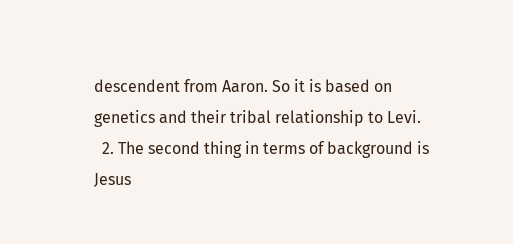descendent from Aaron. So it is based on genetics and their tribal relationship to Levi.
  2. The second thing in terms of background is Jesus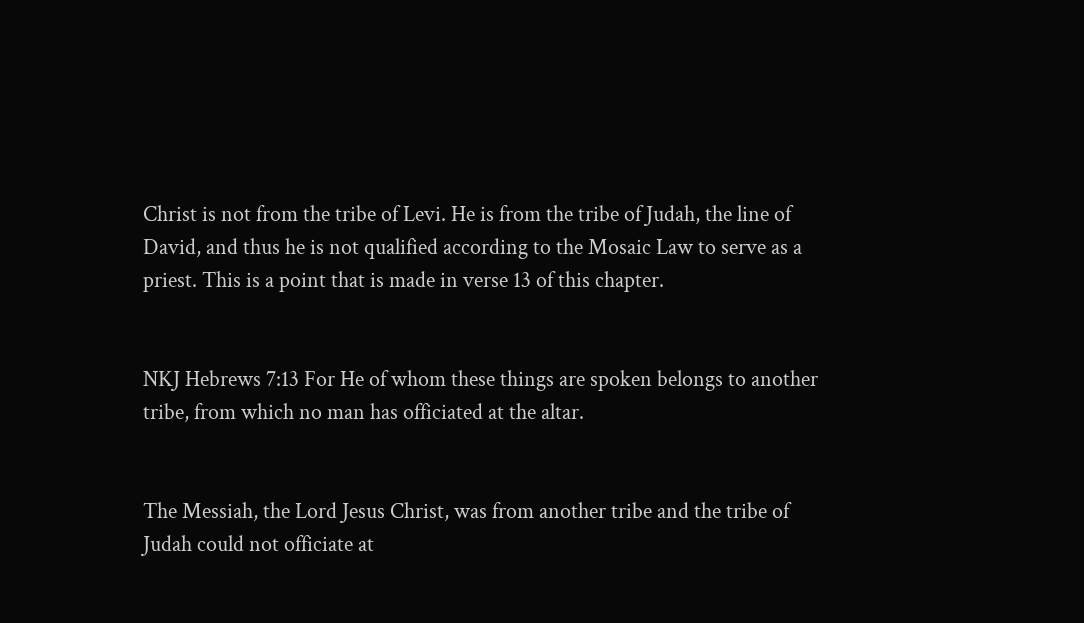Christ is not from the tribe of Levi. He is from the tribe of Judah, the line of David, and thus he is not qualified according to the Mosaic Law to serve as a priest. This is a point that is made in verse 13 of this chapter.


NKJ Hebrews 7:13 For He of whom these things are spoken belongs to another tribe, from which no man has officiated at the altar.


The Messiah, the Lord Jesus Christ, was from another tribe and the tribe of Judah could not officiate at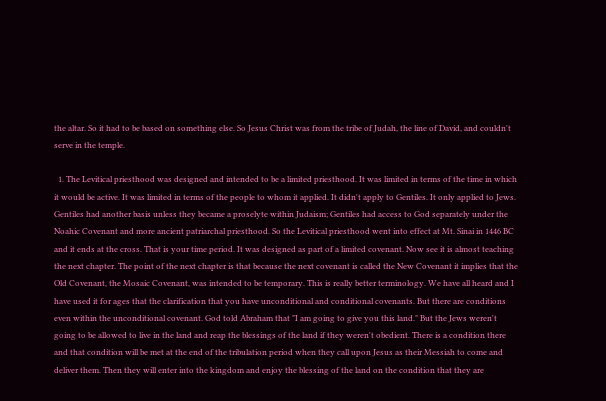the altar. So it had to be based on something else. So Jesus Christ was from the tribe of Judah, the line of David, and couldn't serve in the temple.

  1. The Levitical priesthood was designed and intended to be a limited priesthood. It was limited in terms of the time in which it would be active. It was limited in terms of the people to whom it applied. It didn't apply to Gentiles. It only applied to Jews. Gentiles had another basis unless they became a proselyte within Judaism; Gentiles had access to God separately under the Noahic Covenant and more ancient patriarchal priesthood. So the Levitical priesthood went into effect at Mt. Sinai in 1446 BC and it ends at the cross. That is your time period. It was designed as part of a limited covenant. Now see it is almost teaching the next chapter. The point of the next chapter is that because the next covenant is called the New Covenant it implies that the Old Covenant, the Mosaic Covenant, was intended to be temporary. This is really better terminology. We have all heard and I have used it for ages that the clarification that you have unconditional and conditional covenants. But there are conditions even within the unconditional covenant. God told Abraham that "I am going to give you this land." But the Jews weren't going to be allowed to live in the land and reap the blessings of the land if they weren't obedient. There is a condition there and that condition will be met at the end of the tribulation period when they call upon Jesus as their Messiah to come and deliver them. Then they will enter into the kingdom and enjoy the blessing of the land on the condition that they are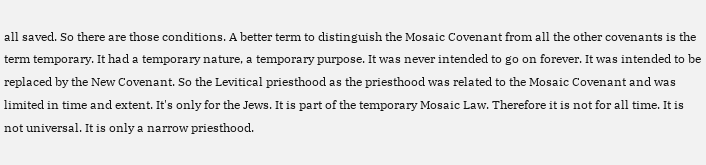all saved. So there are those conditions. A better term to distinguish the Mosaic Covenant from all the other covenants is the term temporary. It had a temporary nature, a temporary purpose. It was never intended to go on forever. It was intended to be replaced by the New Covenant. So the Levitical priesthood as the priesthood was related to the Mosaic Covenant and was limited in time and extent. It's only for the Jews. It is part of the temporary Mosaic Law. Therefore it is not for all time. It is not universal. It is only a narrow priesthood.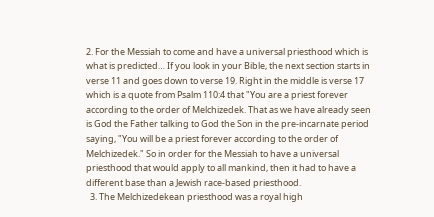2. For the Messiah to come and have a universal priesthood which is what is predicted… If you look in your Bible, the next section starts in verse 11 and goes down to verse 19. Right in the middle is verse 17 which is a quote from Psalm 110:4 that "You are a priest forever according to the order of Melchizedek. That as we have already seen is God the Father talking to God the Son in the pre-incarnate period saying, "You will be a priest forever according to the order of Melchizedek." So in order for the Messiah to have a universal priesthood that would apply to all mankind, then it had to have a different base than a Jewish race-based priesthood.
  3. The Melchizedekean priesthood was a royal high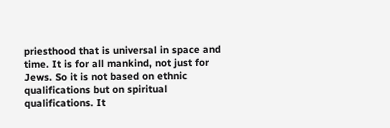priesthood that is universal in space and time. It is for all mankind, not just for Jews. So it is not based on ethnic qualifications but on spiritual qualifications. It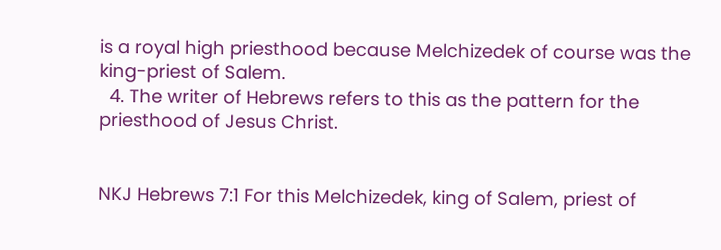is a royal high priesthood because Melchizedek of course was the king-priest of Salem.
  4. The writer of Hebrews refers to this as the pattern for the priesthood of Jesus Christ.


NKJ Hebrews 7:1 For this Melchizedek, king of Salem, priest of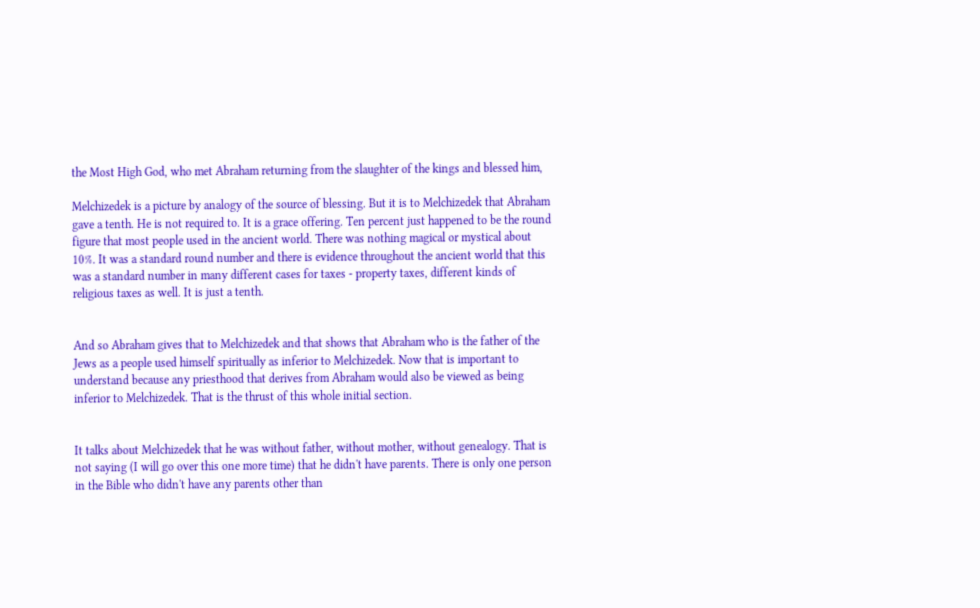the Most High God, who met Abraham returning from the slaughter of the kings and blessed him,

Melchizedek is a picture by analogy of the source of blessing. But it is to Melchizedek that Abraham gave a tenth. He is not required to. It is a grace offering. Ten percent just happened to be the round figure that most people used in the ancient world. There was nothing magical or mystical about 10%. It was a standard round number and there is evidence throughout the ancient world that this was a standard number in many different cases for taxes - property taxes, different kinds of religious taxes as well. It is just a tenth.


And so Abraham gives that to Melchizedek and that shows that Abraham who is the father of the Jews as a people used himself spiritually as inferior to Melchizedek. Now that is important to understand because any priesthood that derives from Abraham would also be viewed as being inferior to Melchizedek. That is the thrust of this whole initial section.


It talks about Melchizedek that he was without father, without mother, without genealogy. That is not saying (I will go over this one more time) that he didn't have parents. There is only one person in the Bible who didn't have any parents other than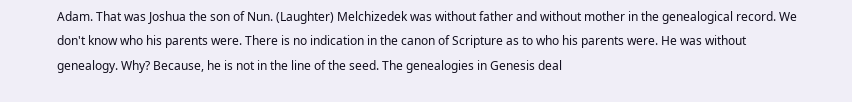Adam. That was Joshua the son of Nun. (Laughter) Melchizedek was without father and without mother in the genealogical record. We don't know who his parents were. There is no indication in the canon of Scripture as to who his parents were. He was without genealogy. Why? Because, he is not in the line of the seed. The genealogies in Genesis deal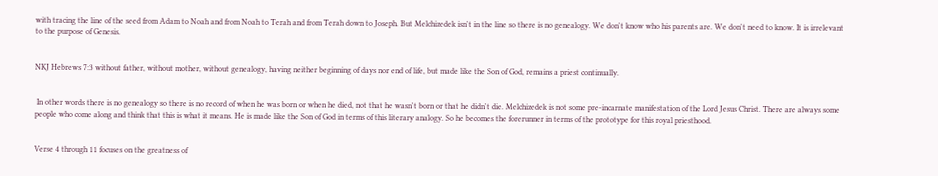with tracing the line of the seed from Adam to Noah and from Noah to Terah and from Terah down to Joseph. But Melchizedek isn't in the line so there is no genealogy. We don't know who his parents are. We don't need to know. It is irrelevant to the purpose of Genesis.


NKJ Hebrews 7:3 without father, without mother, without genealogy, having neither beginning of days nor end of life, but made like the Son of God, remains a priest continually.


 In other words there is no genealogy so there is no record of when he was born or when he died, not that he wasn't born or that he didn't die. Melchizedek is not some pre-incarnate manifestation of the Lord Jesus Christ. There are always some people who come along and think that this is what it means. He is made like the Son of God in terms of this literary analogy. So he becomes the forerunner in terms of the prototype for this royal priesthood.


Verse 4 through 11 focuses on the greatness of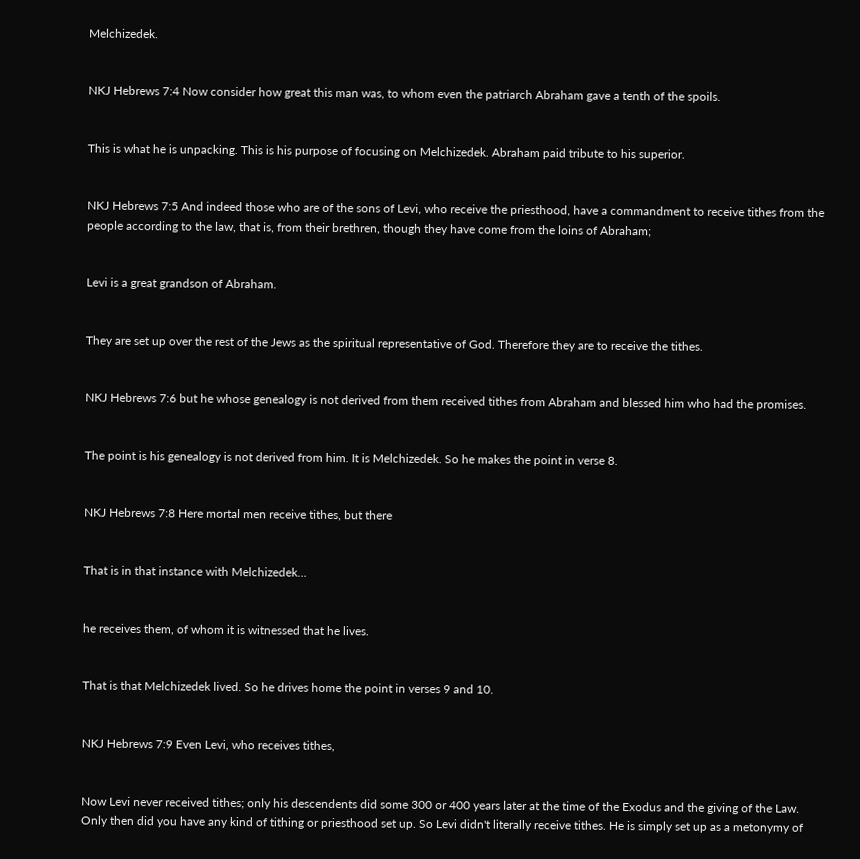Melchizedek.


NKJ Hebrews 7:4 Now consider how great this man was, to whom even the patriarch Abraham gave a tenth of the spoils.


This is what he is unpacking. This is his purpose of focusing on Melchizedek. Abraham paid tribute to his superior.


NKJ Hebrews 7:5 And indeed those who are of the sons of Levi, who receive the priesthood, have a commandment to receive tithes from the people according to the law, that is, from their brethren, though they have come from the loins of Abraham;


Levi is a great grandson of Abraham.


They are set up over the rest of the Jews as the spiritual representative of God. Therefore they are to receive the tithes.


NKJ Hebrews 7:6 but he whose genealogy is not derived from them received tithes from Abraham and blessed him who had the promises.


The point is his genealogy is not derived from him. It is Melchizedek. So he makes the point in verse 8.


NKJ Hebrews 7:8 Here mortal men receive tithes, but there


That is in that instance with Melchizedek…


he receives them, of whom it is witnessed that he lives.


That is that Melchizedek lived. So he drives home the point in verses 9 and 10.


NKJ Hebrews 7:9 Even Levi, who receives tithes,


Now Levi never received tithes; only his descendents did some 300 or 400 years later at the time of the Exodus and the giving of the Law. Only then did you have any kind of tithing or priesthood set up. So Levi didn't literally receive tithes. He is simply set up as a metonymy of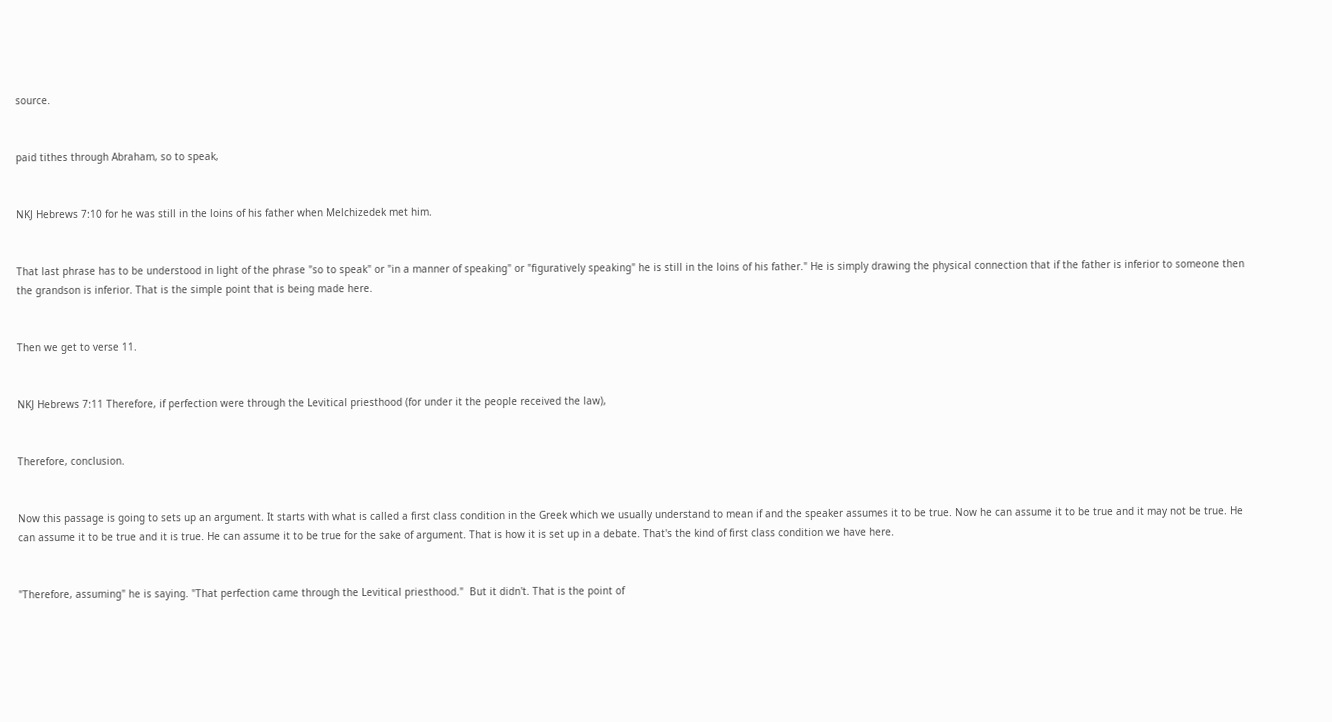source.


paid tithes through Abraham, so to speak,


NKJ Hebrews 7:10 for he was still in the loins of his father when Melchizedek met him.


That last phrase has to be understood in light of the phrase "so to speak" or "in a manner of speaking" or "figuratively speaking" he is still in the loins of his father." He is simply drawing the physical connection that if the father is inferior to someone then the grandson is inferior. That is the simple point that is being made here.


Then we get to verse 11.


NKJ Hebrews 7:11 Therefore, if perfection were through the Levitical priesthood (for under it the people received the law),


Therefore, conclusion.


Now this passage is going to sets up an argument. It starts with what is called a first class condition in the Greek which we usually understand to mean if and the speaker assumes it to be true. Now he can assume it to be true and it may not be true. He can assume it to be true and it is true. He can assume it to be true for the sake of argument. That is how it is set up in a debate. That's the kind of first class condition we have here.


"Therefore, assuming" he is saying. "That perfection came through the Levitical priesthood."  But it didn't. That is the point of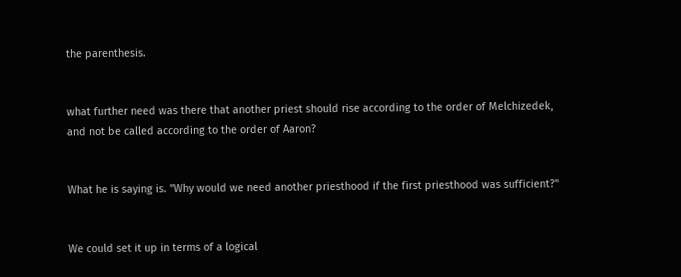the parenthesis.


what further need was there that another priest should rise according to the order of Melchizedek, and not be called according to the order of Aaron?


What he is saying is. "Why would we need another priesthood if the first priesthood was sufficient?"


We could set it up in terms of a logical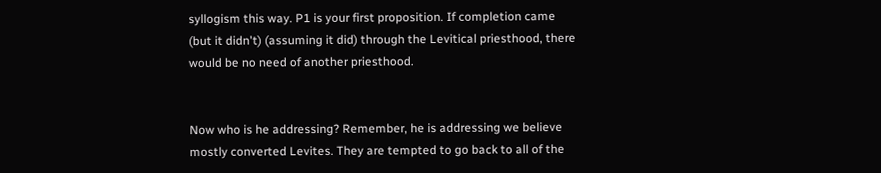syllogism this way. P1 is your first proposition. If completion came (but it didn't) (assuming it did) through the Levitical priesthood, there would be no need of another priesthood.


Now who is he addressing? Remember, he is addressing we believe mostly converted Levites. They are tempted to go back to all of the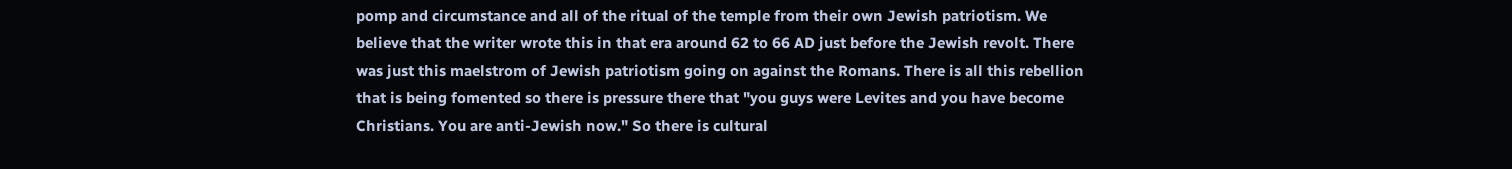pomp and circumstance and all of the ritual of the temple from their own Jewish patriotism. We believe that the writer wrote this in that era around 62 to 66 AD just before the Jewish revolt. There was just this maelstrom of Jewish patriotism going on against the Romans. There is all this rebellion that is being fomented so there is pressure there that "you guys were Levites and you have become Christians. You are anti-Jewish now." So there is cultural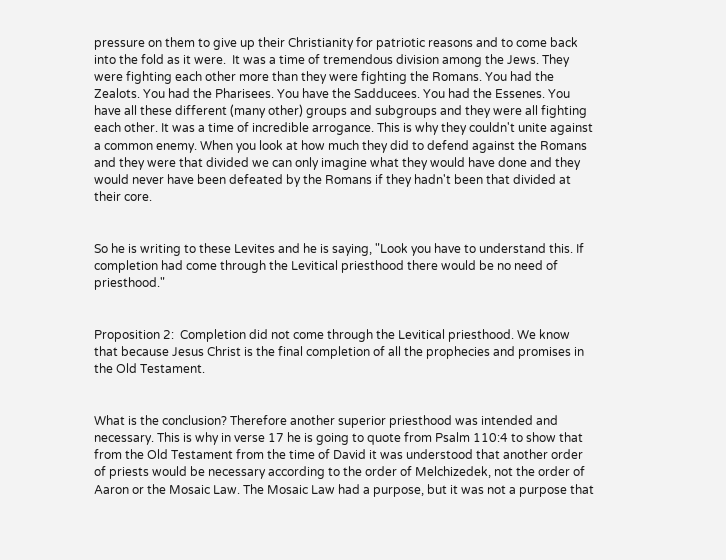pressure on them to give up their Christianity for patriotic reasons and to come back into the fold as it were.  It was a time of tremendous division among the Jews. They were fighting each other more than they were fighting the Romans. You had the Zealots. You had the Pharisees. You have the Sadducees. You had the Essenes. You have all these different (many other) groups and subgroups and they were all fighting each other. It was a time of incredible arrogance. This is why they couldn't unite against a common enemy. When you look at how much they did to defend against the Romans and they were that divided we can only imagine what they would have done and they would never have been defeated by the Romans if they hadn't been that divided at their core.


So he is writing to these Levites and he is saying, "Look you have to understand this. If completion had come through the Levitical priesthood there would be no need of priesthood."


Proposition 2:  Completion did not come through the Levitical priesthood. We know that because Jesus Christ is the final completion of all the prophecies and promises in the Old Testament.


What is the conclusion? Therefore another superior priesthood was intended and necessary. This is why in verse 17 he is going to quote from Psalm 110:4 to show that from the Old Testament from the time of David it was understood that another order of priests would be necessary according to the order of Melchizedek, not the order of Aaron or the Mosaic Law. The Mosaic Law had a purpose, but it was not a purpose that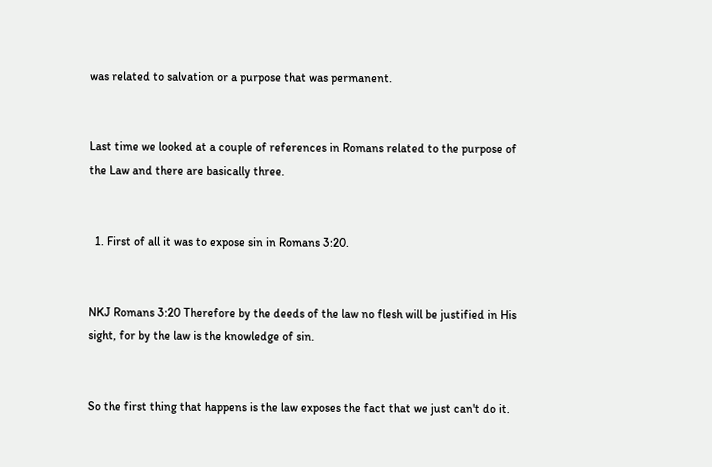was related to salvation or a purpose that was permanent.


Last time we looked at a couple of references in Romans related to the purpose of the Law and there are basically three.


  1. First of all it was to expose sin in Romans 3:20.


NKJ Romans 3:20 Therefore by the deeds of the law no flesh will be justified in His sight, for by the law is the knowledge of sin.


So the first thing that happens is the law exposes the fact that we just can't do it.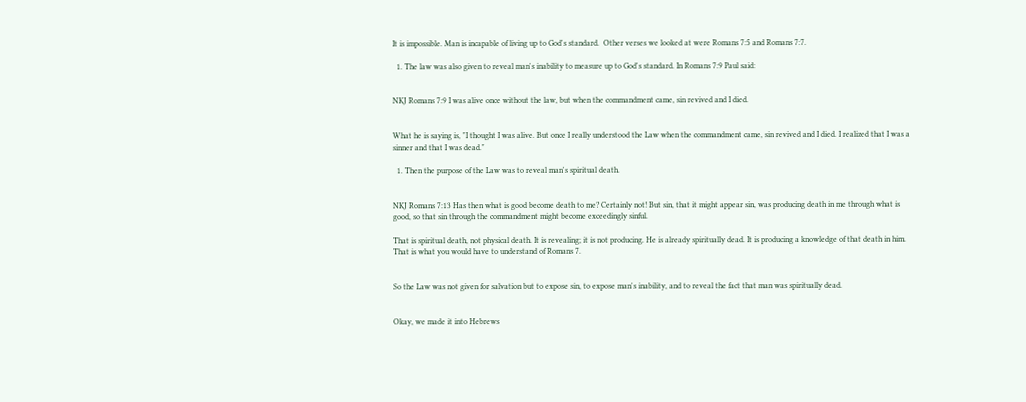It is impossible. Man is incapable of living up to God's standard.  Other verses we looked at were Romans 7:5 and Romans 7:7.

  1. The law was also given to reveal man's inability to measure up to God's standard. In Romans 7:9 Paul said:


NKJ Romans 7:9 I was alive once without the law, but when the commandment came, sin revived and I died.


What he is saying is, "I thought I was alive. But once I really understood the Law when the commandment came, sin revived and I died. I realized that I was a sinner and that I was dead."

  1. Then the purpose of the Law was to reveal man's spiritual death.


NKJ Romans 7:13 Has then what is good become death to me? Certainly not! But sin, that it might appear sin, was producing death in me through what is good, so that sin through the commandment might become exceedingly sinful.

That is spiritual death, not physical death. It is revealing; it is not producing. He is already spiritually dead. It is producing a knowledge of that death in him. That is what you would have to understand of Romans 7.


So the Law was not given for salvation but to expose sin, to expose man's inability, and to reveal the fact that man was spiritually dead.


Okay, we made it into Hebrews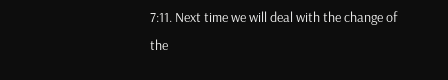7:11. Next time we will deal with the change of the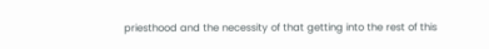priesthood and the necessity of that getting into the rest of this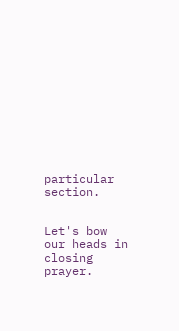particular section.


Let's bow our heads in closing prayer.